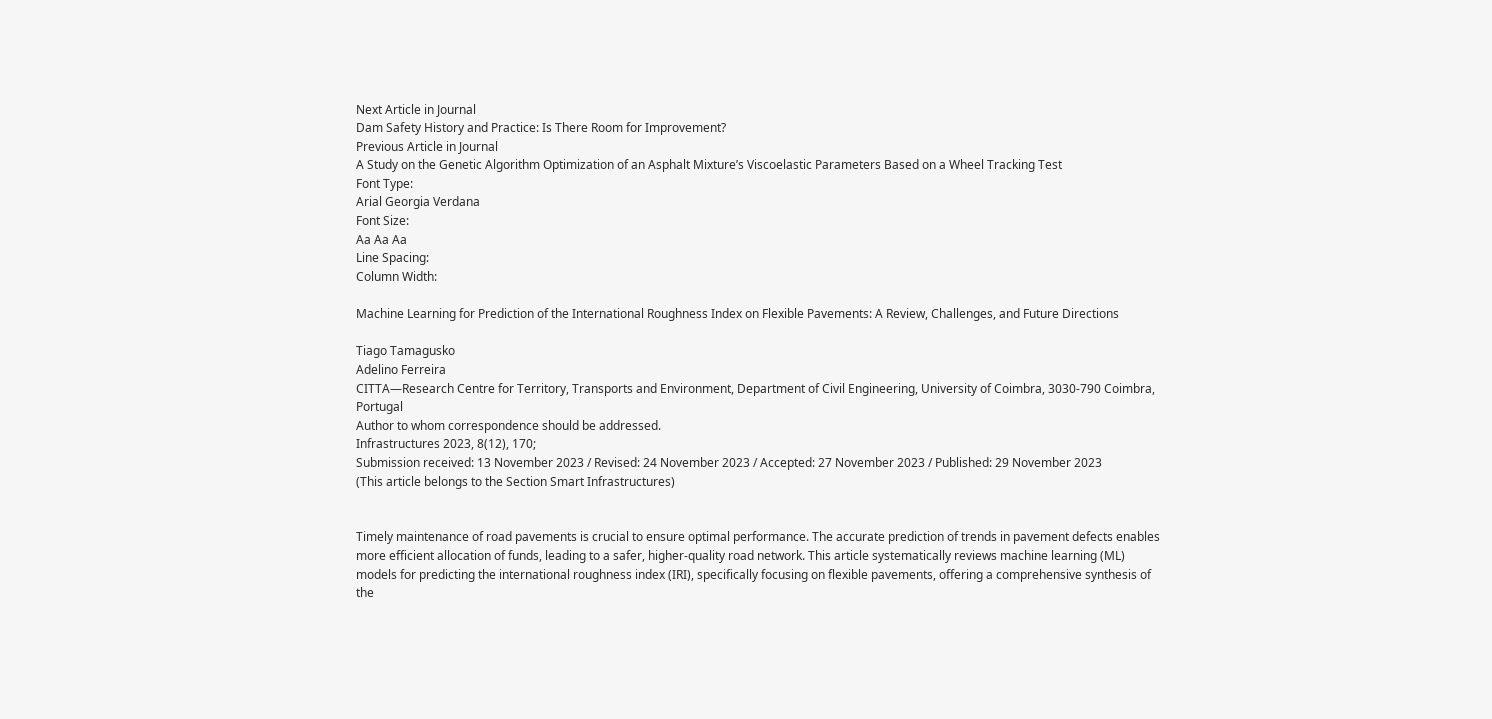Next Article in Journal
Dam Safety History and Practice: Is There Room for Improvement?
Previous Article in Journal
A Study on the Genetic Algorithm Optimization of an Asphalt Mixture’s Viscoelastic Parameters Based on a Wheel Tracking Test
Font Type:
Arial Georgia Verdana
Font Size:
Aa Aa Aa
Line Spacing:
Column Width:

Machine Learning for Prediction of the International Roughness Index on Flexible Pavements: A Review, Challenges, and Future Directions

Tiago Tamagusko
Adelino Ferreira
CITTA—Research Centre for Territory, Transports and Environment, Department of Civil Engineering, University of Coimbra, 3030-790 Coimbra, Portugal
Author to whom correspondence should be addressed.
Infrastructures 2023, 8(12), 170;
Submission received: 13 November 2023 / Revised: 24 November 2023 / Accepted: 27 November 2023 / Published: 29 November 2023
(This article belongs to the Section Smart Infrastructures)


Timely maintenance of road pavements is crucial to ensure optimal performance. The accurate prediction of trends in pavement defects enables more efficient allocation of funds, leading to a safer, higher-quality road network. This article systematically reviews machine learning (ML) models for predicting the international roughness index (IRI), specifically focusing on flexible pavements, offering a comprehensive synthesis of the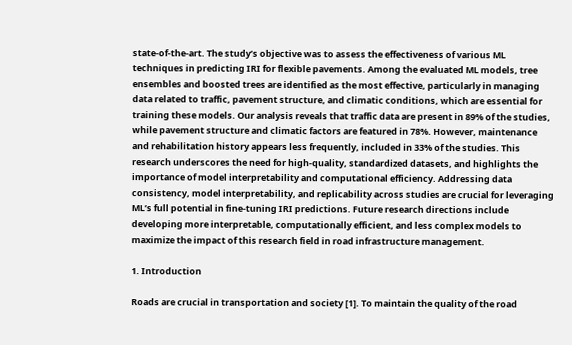state-of-the-art. The study’s objective was to assess the effectiveness of various ML techniques in predicting IRI for flexible pavements. Among the evaluated ML models, tree ensembles and boosted trees are identified as the most effective, particularly in managing data related to traffic, pavement structure, and climatic conditions, which are essential for training these models. Our analysis reveals that traffic data are present in 89% of the studies, while pavement structure and climatic factors are featured in 78%. However, maintenance and rehabilitation history appears less frequently, included in 33% of the studies. This research underscores the need for high-quality, standardized datasets, and highlights the importance of model interpretability and computational efficiency. Addressing data consistency, model interpretability, and replicability across studies are crucial for leveraging ML’s full potential in fine-tuning IRI predictions. Future research directions include developing more interpretable, computationally efficient, and less complex models to maximize the impact of this research field in road infrastructure management.

1. Introduction

Roads are crucial in transportation and society [1]. To maintain the quality of the road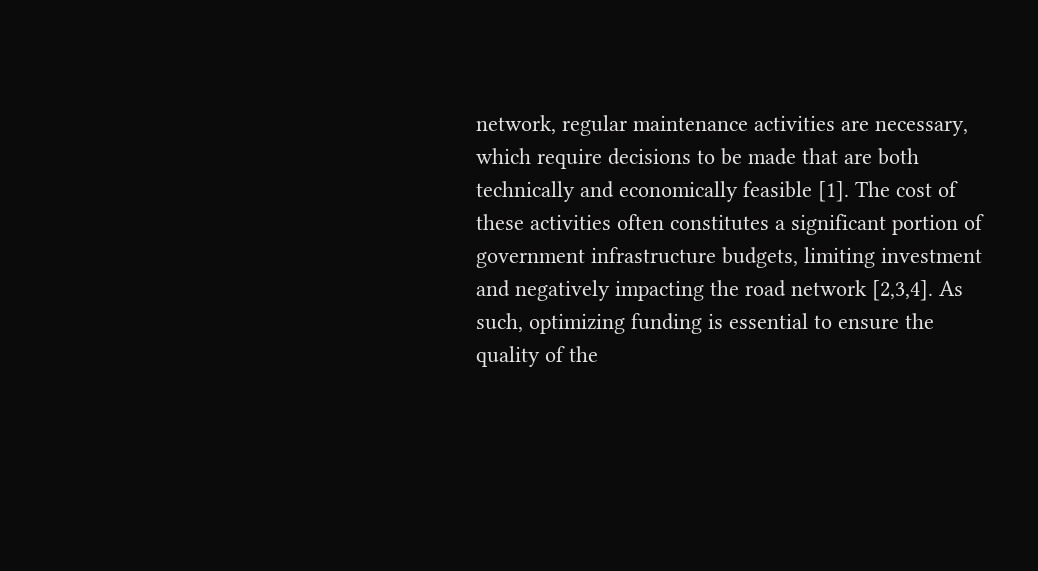network, regular maintenance activities are necessary, which require decisions to be made that are both technically and economically feasible [1]. The cost of these activities often constitutes a significant portion of government infrastructure budgets, limiting investment and negatively impacting the road network [2,3,4]. As such, optimizing funding is essential to ensure the quality of the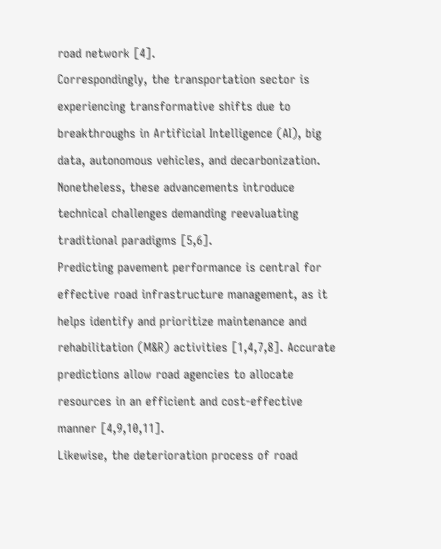road network [4].
Correspondingly, the transportation sector is experiencing transformative shifts due to breakthroughs in Artificial Intelligence (AI), big data, autonomous vehicles, and decarbonization. Nonetheless, these advancements introduce technical challenges demanding reevaluating traditional paradigms [5,6].
Predicting pavement performance is central for effective road infrastructure management, as it helps identify and prioritize maintenance and rehabilitation (M&R) activities [1,4,7,8]. Accurate predictions allow road agencies to allocate resources in an efficient and cost-effective manner [4,9,10,11].
Likewise, the deterioration process of road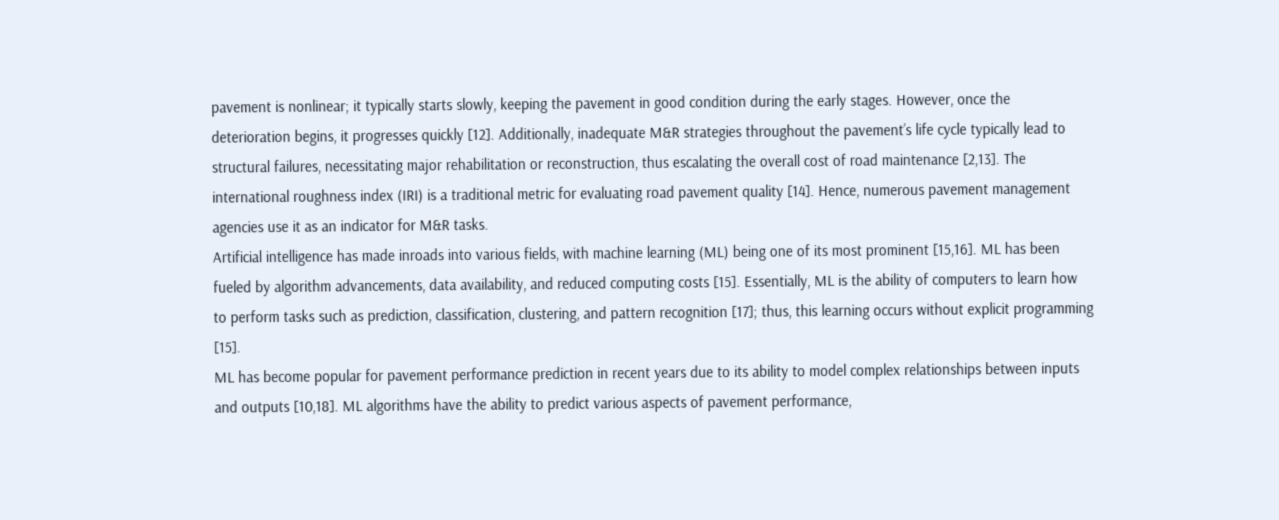pavement is nonlinear; it typically starts slowly, keeping the pavement in good condition during the early stages. However, once the deterioration begins, it progresses quickly [12]. Additionally, inadequate M&R strategies throughout the pavement’s life cycle typically lead to structural failures, necessitating major rehabilitation or reconstruction, thus escalating the overall cost of road maintenance [2,13]. The international roughness index (IRI) is a traditional metric for evaluating road pavement quality [14]. Hence, numerous pavement management agencies use it as an indicator for M&R tasks.
Artificial intelligence has made inroads into various fields, with machine learning (ML) being one of its most prominent [15,16]. ML has been fueled by algorithm advancements, data availability, and reduced computing costs [15]. Essentially, ML is the ability of computers to learn how to perform tasks such as prediction, classification, clustering, and pattern recognition [17]; thus, this learning occurs without explicit programming [15].
ML has become popular for pavement performance prediction in recent years due to its ability to model complex relationships between inputs and outputs [10,18]. ML algorithms have the ability to predict various aspects of pavement performance,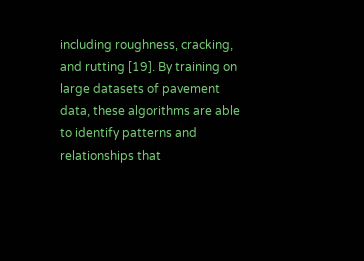including roughness, cracking, and rutting [19]. By training on large datasets of pavement data, these algorithms are able to identify patterns and relationships that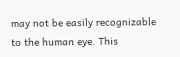may not be easily recognizable to the human eye. This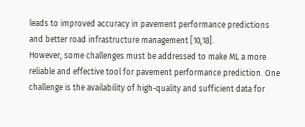leads to improved accuracy in pavement performance predictions and better road infrastructure management [10,18].
However, some challenges must be addressed to make ML a more reliable and effective tool for pavement performance prediction. One challenge is the availability of high-quality and sufficient data for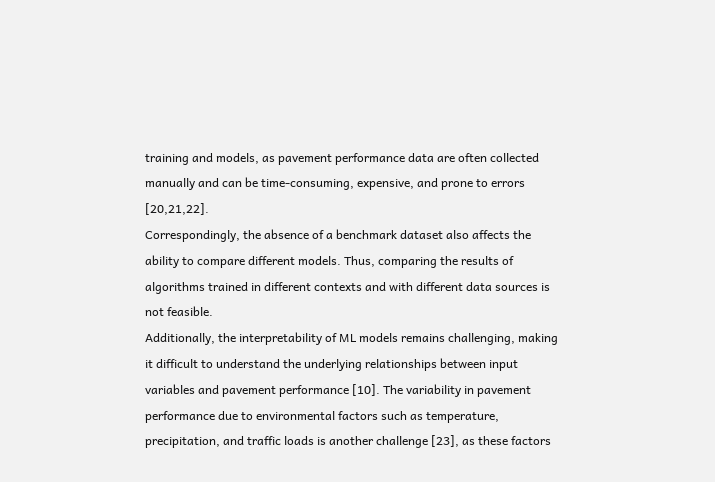training and models, as pavement performance data are often collected manually and can be time-consuming, expensive, and prone to errors [20,21,22].
Correspondingly, the absence of a benchmark dataset also affects the ability to compare different models. Thus, comparing the results of algorithms trained in different contexts and with different data sources is not feasible.
Additionally, the interpretability of ML models remains challenging, making it difficult to understand the underlying relationships between input variables and pavement performance [10]. The variability in pavement performance due to environmental factors such as temperature, precipitation, and traffic loads is another challenge [23], as these factors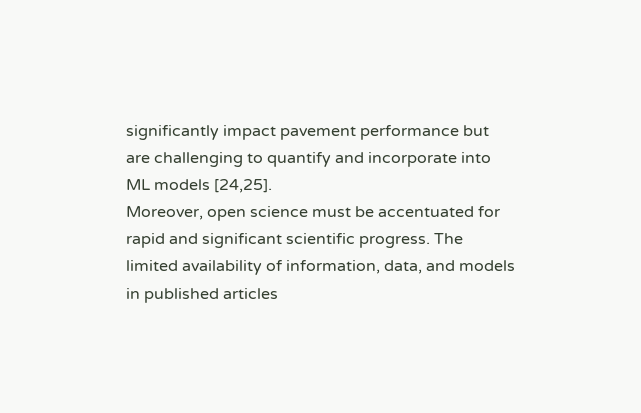significantly impact pavement performance but are challenging to quantify and incorporate into ML models [24,25].
Moreover, open science must be accentuated for rapid and significant scientific progress. The limited availability of information, data, and models in published articles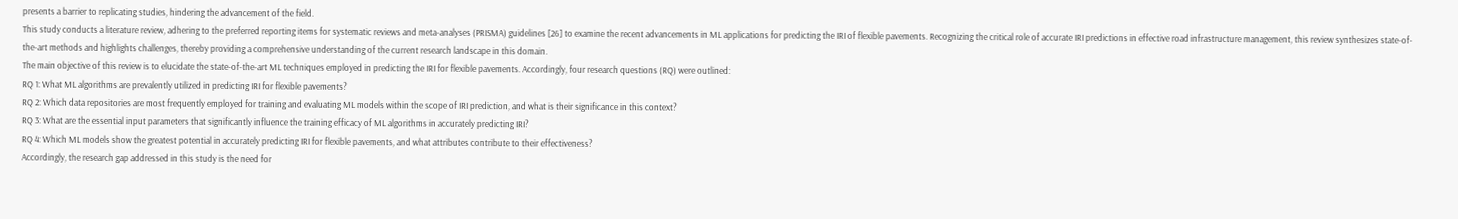presents a barrier to replicating studies, hindering the advancement of the field.
This study conducts a literature review, adhering to the preferred reporting items for systematic reviews and meta-analyses (PRISMA) guidelines [26] to examine the recent advancements in ML applications for predicting the IRI of flexible pavements. Recognizing the critical role of accurate IRI predictions in effective road infrastructure management, this review synthesizes state-of-the-art methods and highlights challenges, thereby providing a comprehensive understanding of the current research landscape in this domain.
The main objective of this review is to elucidate the state-of-the-art ML techniques employed in predicting the IRI for flexible pavements. Accordingly, four research questions (RQ) were outlined:
RQ 1: What ML algorithms are prevalently utilized in predicting IRI for flexible pavements?
RQ 2: Which data repositories are most frequently employed for training and evaluating ML models within the scope of IRI prediction, and what is their significance in this context?
RQ 3: What are the essential input parameters that significantly influence the training efficacy of ML algorithms in accurately predicting IRI?
RQ 4: Which ML models show the greatest potential in accurately predicting IRI for flexible pavements, and what attributes contribute to their effectiveness?
Accordingly, the research gap addressed in this study is the need for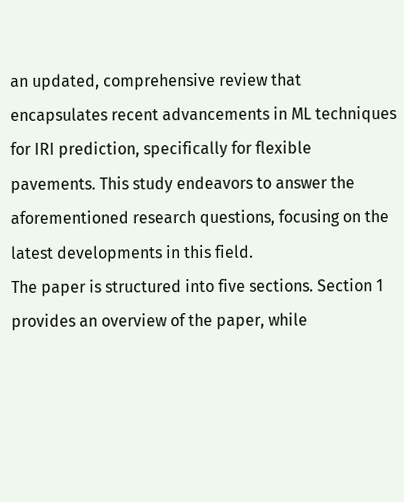an updated, comprehensive review that encapsulates recent advancements in ML techniques for IRI prediction, specifically for flexible pavements. This study endeavors to answer the aforementioned research questions, focusing on the latest developments in this field.
The paper is structured into five sections. Section 1 provides an overview of the paper, while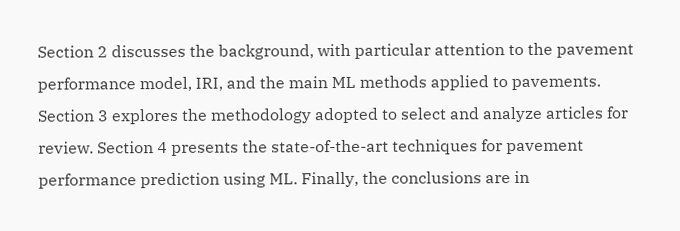Section 2 discusses the background, with particular attention to the pavement performance model, IRI, and the main ML methods applied to pavements. Section 3 explores the methodology adopted to select and analyze articles for review. Section 4 presents the state-of-the-art techniques for pavement performance prediction using ML. Finally, the conclusions are in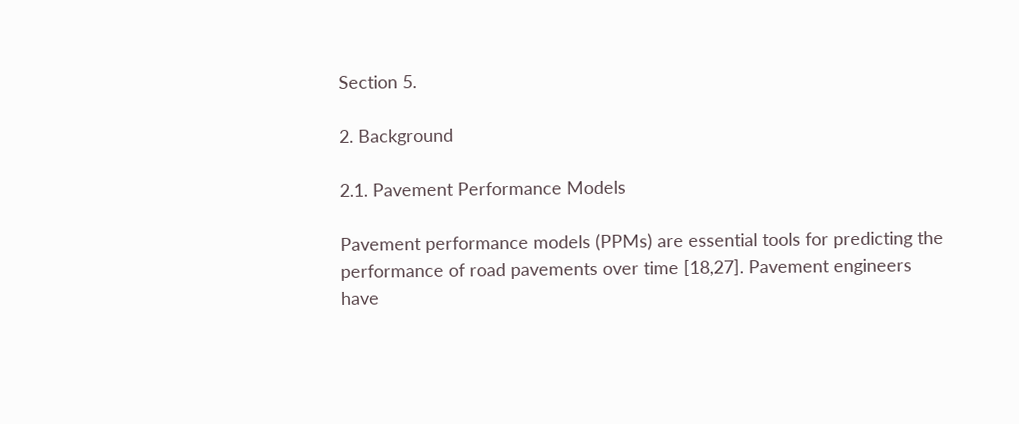Section 5.

2. Background

2.1. Pavement Performance Models

Pavement performance models (PPMs) are essential tools for predicting the performance of road pavements over time [18,27]. Pavement engineers have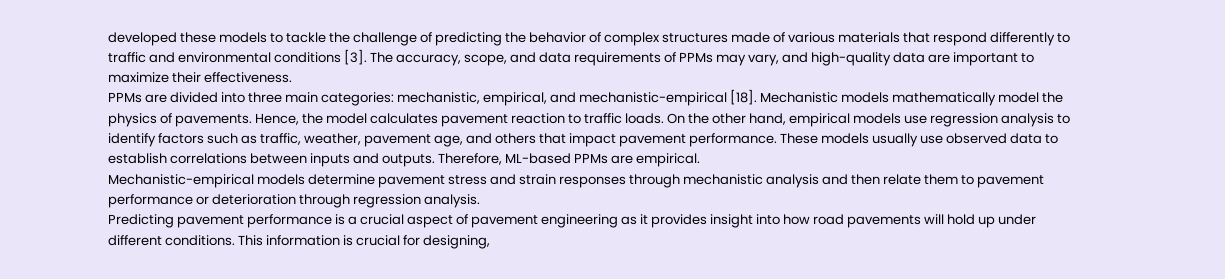developed these models to tackle the challenge of predicting the behavior of complex structures made of various materials that respond differently to traffic and environmental conditions [3]. The accuracy, scope, and data requirements of PPMs may vary, and high-quality data are important to maximize their effectiveness.
PPMs are divided into three main categories: mechanistic, empirical, and mechanistic-empirical [18]. Mechanistic models mathematically model the physics of pavements. Hence, the model calculates pavement reaction to traffic loads. On the other hand, empirical models use regression analysis to identify factors such as traffic, weather, pavement age, and others that impact pavement performance. These models usually use observed data to establish correlations between inputs and outputs. Therefore, ML-based PPMs are empirical.
Mechanistic-empirical models determine pavement stress and strain responses through mechanistic analysis and then relate them to pavement performance or deterioration through regression analysis.
Predicting pavement performance is a crucial aspect of pavement engineering as it provides insight into how road pavements will hold up under different conditions. This information is crucial for designing,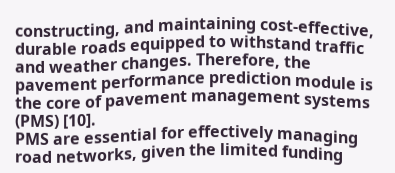constructing, and maintaining cost-effective, durable roads equipped to withstand traffic and weather changes. Therefore, the pavement performance prediction module is the core of pavement management systems (PMS) [10].
PMS are essential for effectively managing road networks, given the limited funding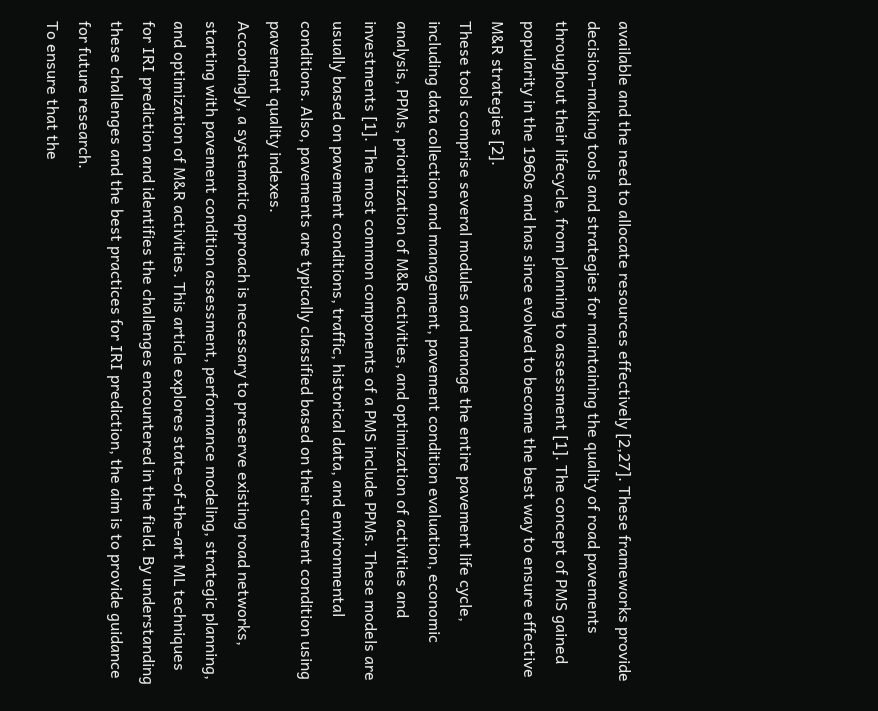available and the need to allocate resources effectively [2,27]. These frameworks provide decision-making tools and strategies for maintaining the quality of road pavements throughout their lifecycle, from planning to assessment [1]. The concept of PMS gained popularity in the 1960s and has since evolved to become the best way to ensure effective M&R strategies [2].
These tools comprise several modules and manage the entire pavement life cycle, including data collection and management, pavement condition evaluation, economic analysis, PPMs, prioritization of M&R activities, and optimization of activities and investments [1]. The most common components of a PMS include PPMs. These models are usually based on pavement conditions, traffic, historical data, and environmental conditions. Also, pavements are typically classified based on their current condition using pavement quality indexes.
Accordingly, a systematic approach is necessary to preserve existing road networks, starting with pavement condition assessment, performance modeling, strategic planning, and optimization of M&R activities. This article explores state-of-the-art ML techniques for IRI prediction and identifies the challenges encountered in the field. By understanding these challenges and the best practices for IRI prediction, the aim is to provide guidance for future research.
To ensure that the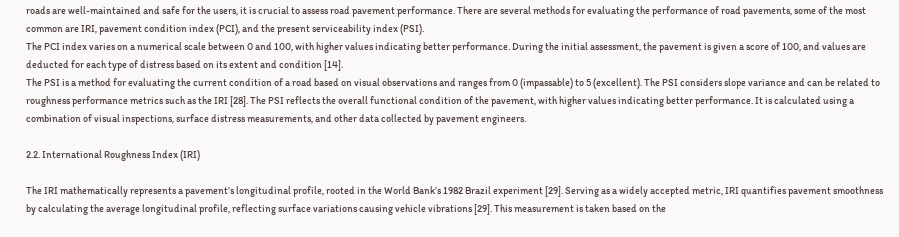roads are well-maintained and safe for the users, it is crucial to assess road pavement performance. There are several methods for evaluating the performance of road pavements, some of the most common are IRI, pavement condition index (PCI), and the present serviceability index (PSI).
The PCI index varies on a numerical scale between 0 and 100, with higher values indicating better performance. During the initial assessment, the pavement is given a score of 100, and values are deducted for each type of distress based on its extent and condition [14].
The PSI is a method for evaluating the current condition of a road based on visual observations and ranges from 0 (impassable) to 5 (excellent). The PSI considers slope variance and can be related to roughness performance metrics such as the IRI [28]. The PSI reflects the overall functional condition of the pavement, with higher values indicating better performance. It is calculated using a combination of visual inspections, surface distress measurements, and other data collected by pavement engineers.

2.2. International Roughness Index (IRI)

The IRI mathematically represents a pavement’s longitudinal profile, rooted in the World Bank’s 1982 Brazil experiment [29]. Serving as a widely accepted metric, IRI quantifies pavement smoothness by calculating the average longitudinal profile, reflecting surface variations causing vehicle vibrations [29]. This measurement is taken based on the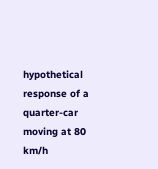hypothetical response of a quarter-car moving at 80 km/h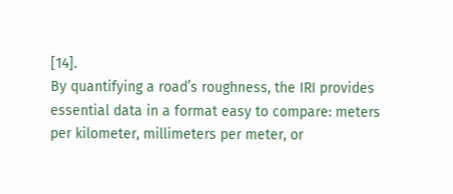[14].
By quantifying a road’s roughness, the IRI provides essential data in a format easy to compare: meters per kilometer, millimeters per meter, or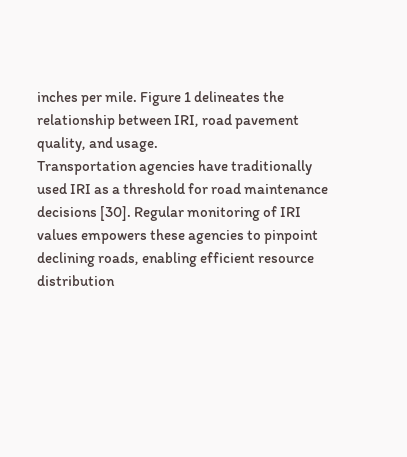inches per mile. Figure 1 delineates the relationship between IRI, road pavement quality, and usage.
Transportation agencies have traditionally used IRI as a threshold for road maintenance decisions [30]. Regular monitoring of IRI values empowers these agencies to pinpoint declining roads, enabling efficient resource distribution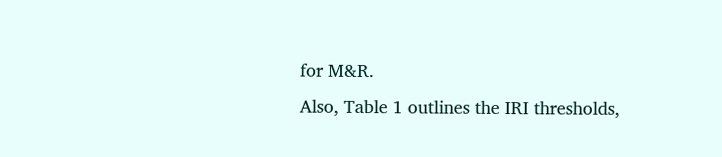for M&R.
Also, Table 1 outlines the IRI thresholds,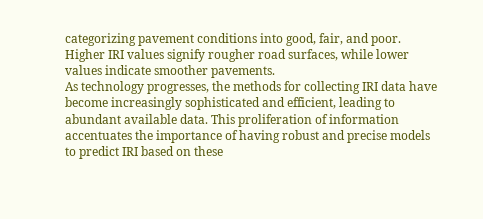categorizing pavement conditions into good, fair, and poor. Higher IRI values signify rougher road surfaces, while lower values indicate smoother pavements.
As technology progresses, the methods for collecting IRI data have become increasingly sophisticated and efficient, leading to abundant available data. This proliferation of information accentuates the importance of having robust and precise models to predict IRI based on these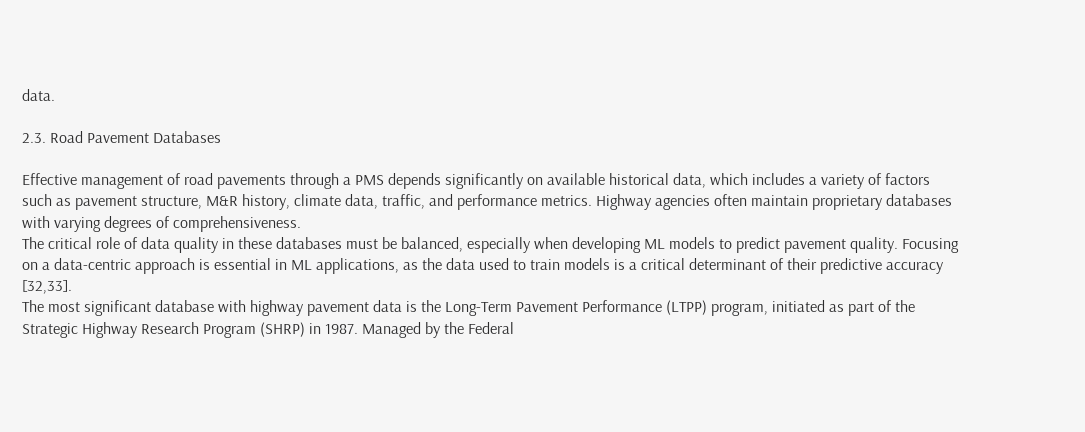data.

2.3. Road Pavement Databases

Effective management of road pavements through a PMS depends significantly on available historical data, which includes a variety of factors such as pavement structure, M&R history, climate data, traffic, and performance metrics. Highway agencies often maintain proprietary databases with varying degrees of comprehensiveness.
The critical role of data quality in these databases must be balanced, especially when developing ML models to predict pavement quality. Focusing on a data-centric approach is essential in ML applications, as the data used to train models is a critical determinant of their predictive accuracy [32,33].
The most significant database with highway pavement data is the Long-Term Pavement Performance (LTPP) program, initiated as part of the Strategic Highway Research Program (SHRP) in 1987. Managed by the Federal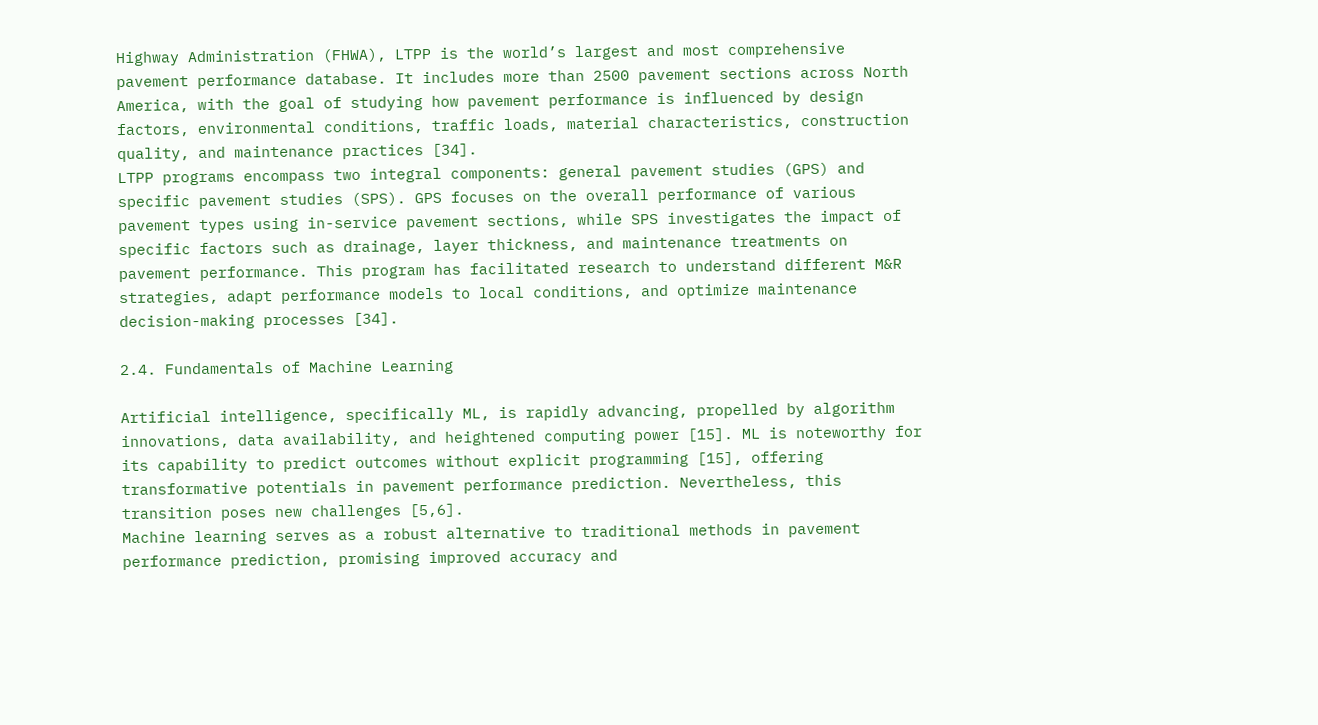Highway Administration (FHWA), LTPP is the world’s largest and most comprehensive pavement performance database. It includes more than 2500 pavement sections across North America, with the goal of studying how pavement performance is influenced by design factors, environmental conditions, traffic loads, material characteristics, construction quality, and maintenance practices [34].
LTPP programs encompass two integral components: general pavement studies (GPS) and specific pavement studies (SPS). GPS focuses on the overall performance of various pavement types using in-service pavement sections, while SPS investigates the impact of specific factors such as drainage, layer thickness, and maintenance treatments on pavement performance. This program has facilitated research to understand different M&R strategies, adapt performance models to local conditions, and optimize maintenance decision-making processes [34].

2.4. Fundamentals of Machine Learning

Artificial intelligence, specifically ML, is rapidly advancing, propelled by algorithm innovations, data availability, and heightened computing power [15]. ML is noteworthy for its capability to predict outcomes without explicit programming [15], offering transformative potentials in pavement performance prediction. Nevertheless, this transition poses new challenges [5,6].
Machine learning serves as a robust alternative to traditional methods in pavement performance prediction, promising improved accuracy and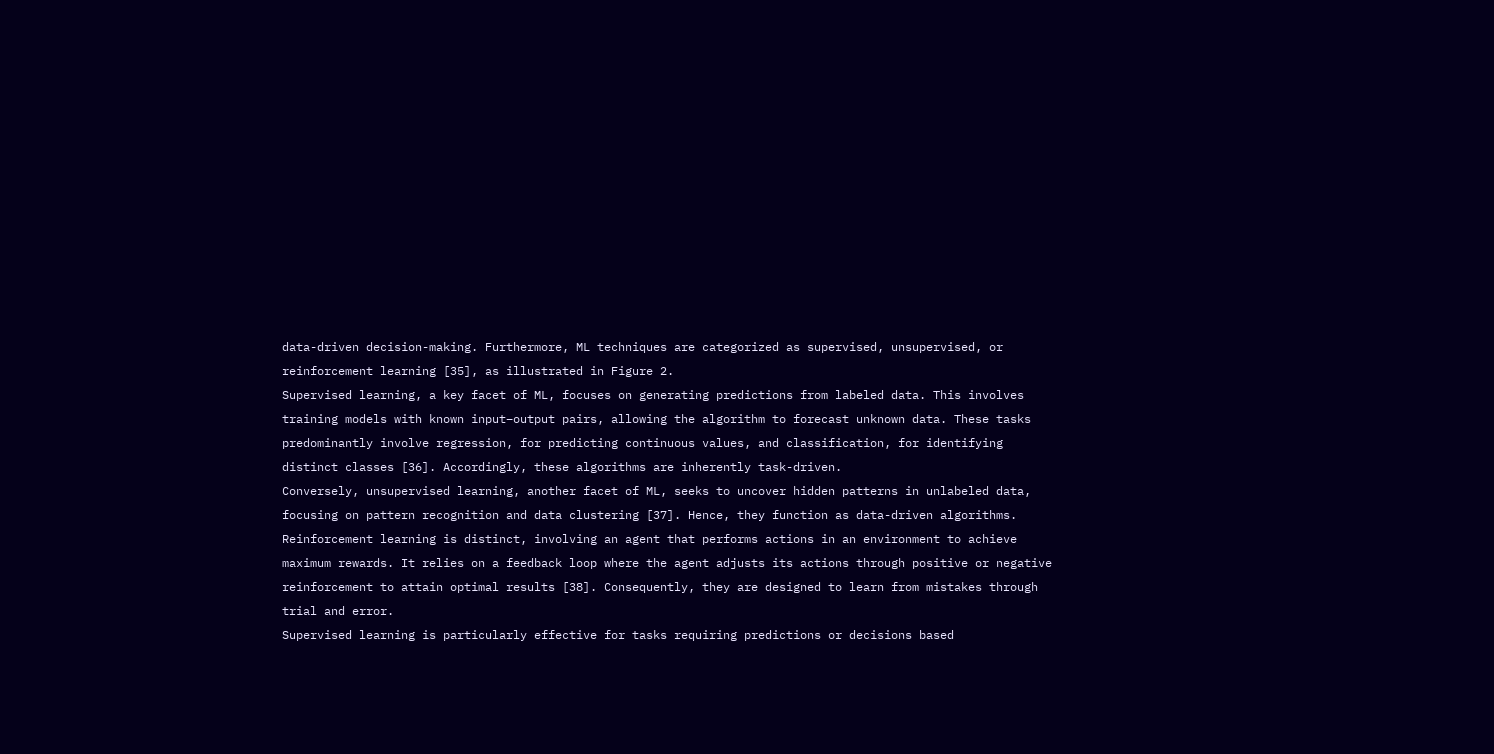data-driven decision-making. Furthermore, ML techniques are categorized as supervised, unsupervised, or reinforcement learning [35], as illustrated in Figure 2.
Supervised learning, a key facet of ML, focuses on generating predictions from labeled data. This involves training models with known input–output pairs, allowing the algorithm to forecast unknown data. These tasks predominantly involve regression, for predicting continuous values, and classification, for identifying distinct classes [36]. Accordingly, these algorithms are inherently task-driven.
Conversely, unsupervised learning, another facet of ML, seeks to uncover hidden patterns in unlabeled data, focusing on pattern recognition and data clustering [37]. Hence, they function as data-driven algorithms.
Reinforcement learning is distinct, involving an agent that performs actions in an environment to achieve maximum rewards. It relies on a feedback loop where the agent adjusts its actions through positive or negative reinforcement to attain optimal results [38]. Consequently, they are designed to learn from mistakes through trial and error.
Supervised learning is particularly effective for tasks requiring predictions or decisions based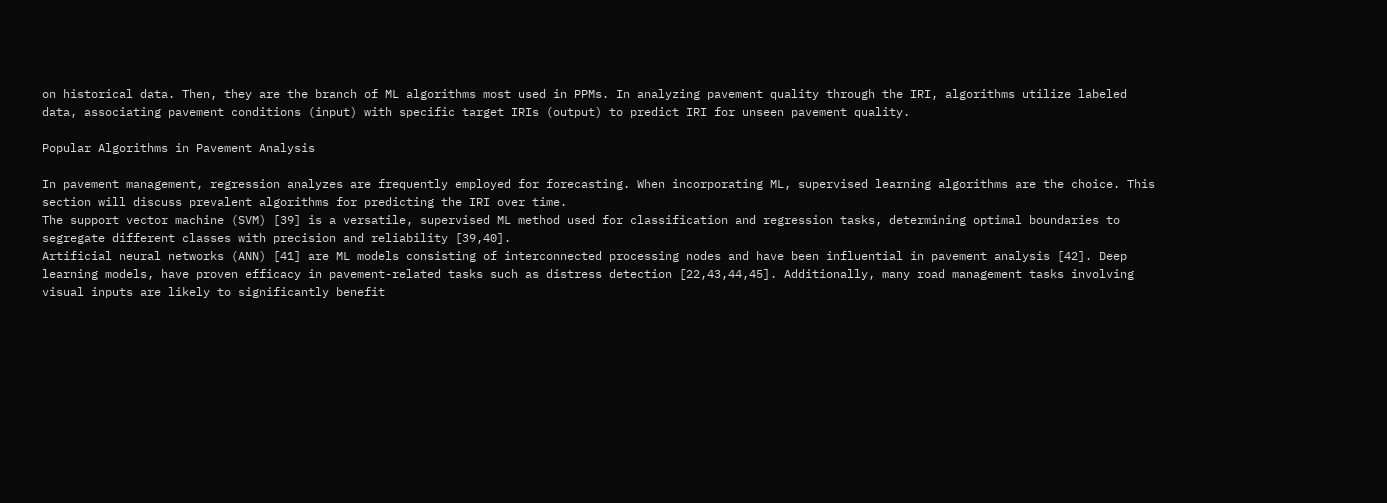on historical data. Then, they are the branch of ML algorithms most used in PPMs. In analyzing pavement quality through the IRI, algorithms utilize labeled data, associating pavement conditions (input) with specific target IRIs (output) to predict IRI for unseen pavement quality.

Popular Algorithms in Pavement Analysis

In pavement management, regression analyzes are frequently employed for forecasting. When incorporating ML, supervised learning algorithms are the choice. This section will discuss prevalent algorithms for predicting the IRI over time.
The support vector machine (SVM) [39] is a versatile, supervised ML method used for classification and regression tasks, determining optimal boundaries to segregate different classes with precision and reliability [39,40].
Artificial neural networks (ANN) [41] are ML models consisting of interconnected processing nodes and have been influential in pavement analysis [42]. Deep learning models, have proven efficacy in pavement-related tasks such as distress detection [22,43,44,45]. Additionally, many road management tasks involving visual inputs are likely to significantly benefit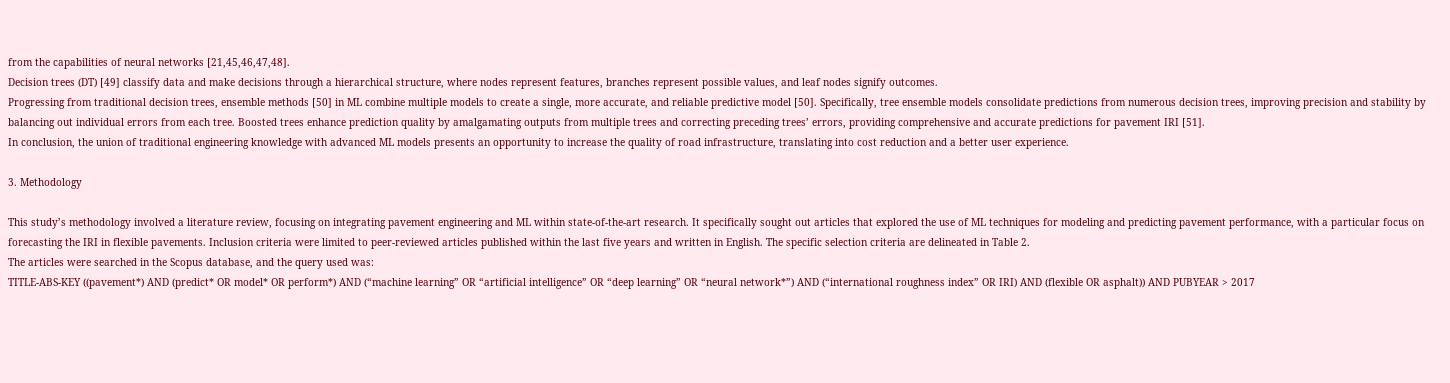from the capabilities of neural networks [21,45,46,47,48].
Decision trees (DT) [49] classify data and make decisions through a hierarchical structure, where nodes represent features, branches represent possible values, and leaf nodes signify outcomes.
Progressing from traditional decision trees, ensemble methods [50] in ML combine multiple models to create a single, more accurate, and reliable predictive model [50]. Specifically, tree ensemble models consolidate predictions from numerous decision trees, improving precision and stability by balancing out individual errors from each tree. Boosted trees enhance prediction quality by amalgamating outputs from multiple trees and correcting preceding trees’ errors, providing comprehensive and accurate predictions for pavement IRI [51].
In conclusion, the union of traditional engineering knowledge with advanced ML models presents an opportunity to increase the quality of road infrastructure, translating into cost reduction and a better user experience.

3. Methodology

This study’s methodology involved a literature review, focusing on integrating pavement engineering and ML within state-of-the-art research. It specifically sought out articles that explored the use of ML techniques for modeling and predicting pavement performance, with a particular focus on forecasting the IRI in flexible pavements. Inclusion criteria were limited to peer-reviewed articles published within the last five years and written in English. The specific selection criteria are delineated in Table 2.
The articles were searched in the Scopus database, and the query used was:
TITLE-ABS-KEY ((pavement*) AND (predict* OR model* OR perform*) AND (“machine learning” OR “artificial intelligence” OR “deep learning” OR “neural network*”) AND (“international roughness index” OR IRI) AND (flexible OR asphalt)) AND PUBYEAR > 2017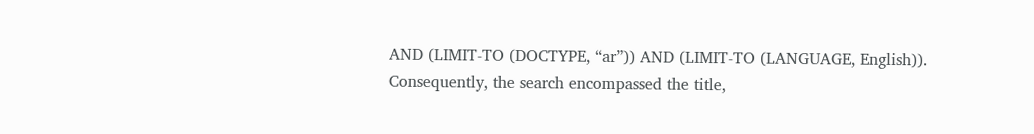AND (LIMIT-TO (DOCTYPE, “ar”)) AND (LIMIT-TO (LANGUAGE, English)).
Consequently, the search encompassed the title,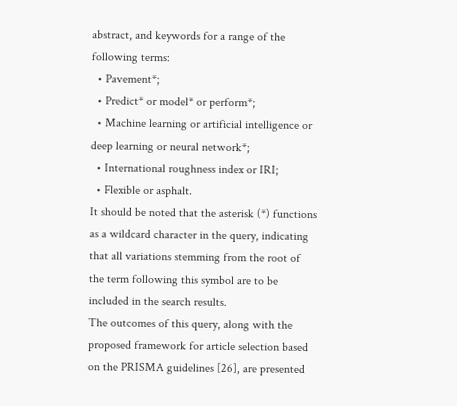abstract, and keywords for a range of the following terms:
  • Pavement*;
  • Predict* or model* or perform*;
  • Machine learning or artificial intelligence or deep learning or neural network*;
  • International roughness index or IRI;
  • Flexible or asphalt.
It should be noted that the asterisk (*) functions as a wildcard character in the query, indicating that all variations stemming from the root of the term following this symbol are to be included in the search results.
The outcomes of this query, along with the proposed framework for article selection based on the PRISMA guidelines [26], are presented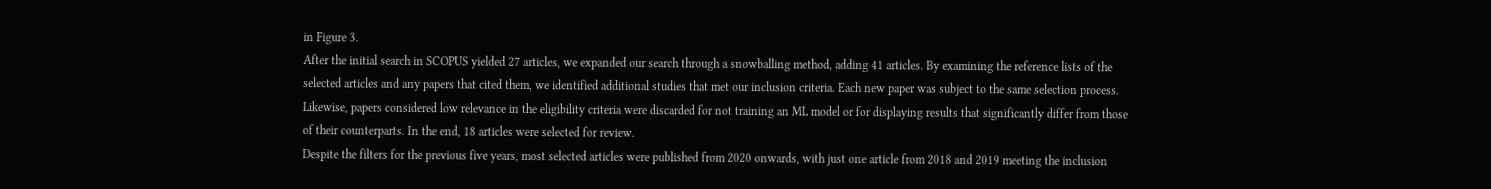in Figure 3.
After the initial search in SCOPUS yielded 27 articles, we expanded our search through a snowballing method, adding 41 articles. By examining the reference lists of the selected articles and any papers that cited them, we identified additional studies that met our inclusion criteria. Each new paper was subject to the same selection process. Likewise, papers considered low relevance in the eligibility criteria were discarded for not training an ML model or for displaying results that significantly differ from those of their counterparts. In the end, 18 articles were selected for review.
Despite the filters for the previous five years, most selected articles were published from 2020 onwards, with just one article from 2018 and 2019 meeting the inclusion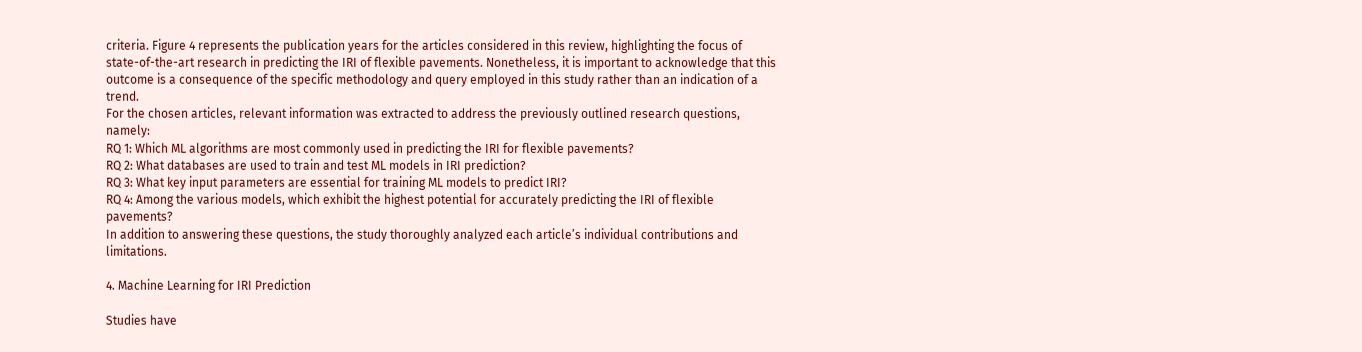criteria. Figure 4 represents the publication years for the articles considered in this review, highlighting the focus of state-of-the-art research in predicting the IRI of flexible pavements. Nonetheless, it is important to acknowledge that this outcome is a consequence of the specific methodology and query employed in this study rather than an indication of a trend.
For the chosen articles, relevant information was extracted to address the previously outlined research questions, namely:
RQ 1: Which ML algorithms are most commonly used in predicting the IRI for flexible pavements?
RQ 2: What databases are used to train and test ML models in IRI prediction?
RQ 3: What key input parameters are essential for training ML models to predict IRI?
RQ 4: Among the various models, which exhibit the highest potential for accurately predicting the IRI of flexible pavements?
In addition to answering these questions, the study thoroughly analyzed each article’s individual contributions and limitations.

4. Machine Learning for IRI Prediction

Studies have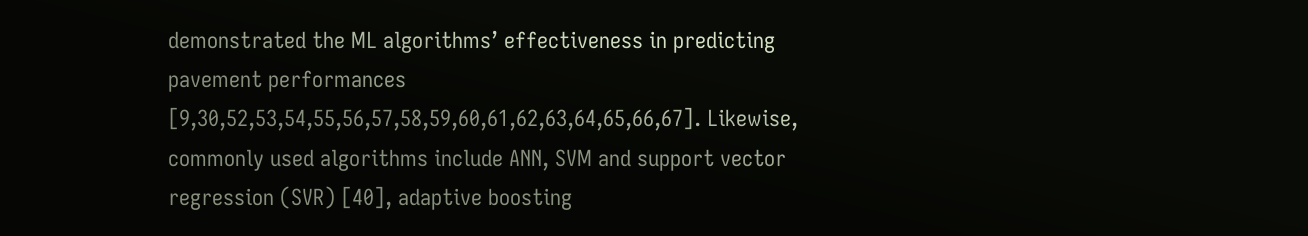demonstrated the ML algorithms’ effectiveness in predicting pavement performances [9,30,52,53,54,55,56,57,58,59,60,61,62,63,64,65,66,67]. Likewise, commonly used algorithms include ANN, SVM and support vector regression (SVR) [40], adaptive boosting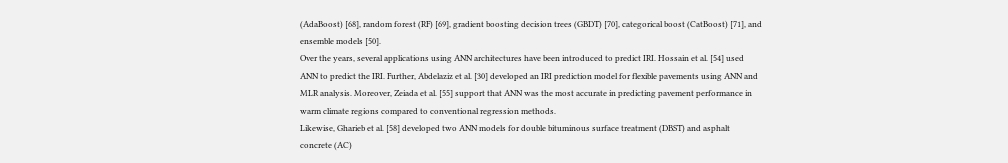(AdaBoost) [68], random forest (RF) [69], gradient boosting decision trees (GBDT) [70], categorical boost (CatBoost) [71], and ensemble models [50].
Over the years, several applications using ANN architectures have been introduced to predict IRI. Hossain et al. [54] used ANN to predict the IRI. Further, Abdelaziz et al. [30] developed an IRI prediction model for flexible pavements using ANN and MLR analysis. Moreover, Zeiada et al. [55] support that ANN was the most accurate in predicting pavement performance in warm climate regions compared to conventional regression methods.
Likewise, Gharieb et al. [58] developed two ANN models for double bituminous surface treatment (DBST) and asphalt concrete (AC)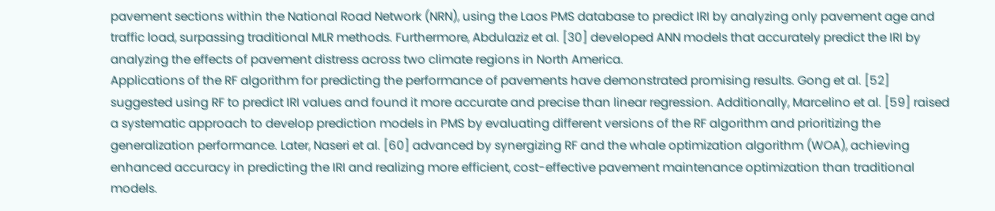pavement sections within the National Road Network (NRN), using the Laos PMS database to predict IRI by analyzing only pavement age and traffic load, surpassing traditional MLR methods. Furthermore, Abdulaziz et al. [30] developed ANN models that accurately predict the IRI by analyzing the effects of pavement distress across two climate regions in North America.
Applications of the RF algorithm for predicting the performance of pavements have demonstrated promising results. Gong et al. [52] suggested using RF to predict IRI values and found it more accurate and precise than linear regression. Additionally, Marcelino et al. [59] raised a systematic approach to develop prediction models in PMS by evaluating different versions of the RF algorithm and prioritizing the generalization performance. Later, Naseri et al. [60] advanced by synergizing RF and the whale optimization algorithm (WOA), achieving enhanced accuracy in predicting the IRI and realizing more efficient, cost-effective pavement maintenance optimization than traditional models.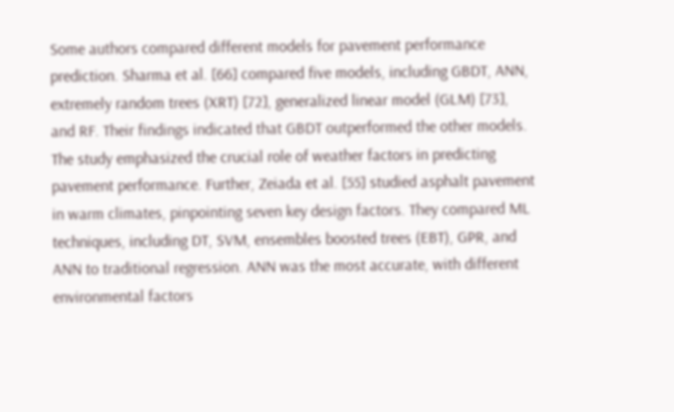Some authors compared different models for pavement performance prediction. Sharma et al. [66] compared five models, including GBDT, ANN, extremely random trees (XRT) [72], generalized linear model (GLM) [73], and RF. Their findings indicated that GBDT outperformed the other models. The study emphasized the crucial role of weather factors in predicting pavement performance. Further, Zeiada et al. [55] studied asphalt pavement in warm climates, pinpointing seven key design factors. They compared ML techniques, including DT, SVM, ensembles boosted trees (EBT), GPR, and ANN to traditional regression. ANN was the most accurate, with different environmental factors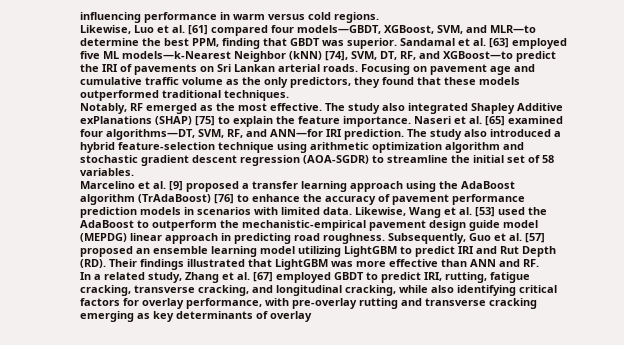influencing performance in warm versus cold regions.
Likewise, Luo et al. [61] compared four models—GBDT, XGBoost, SVM, and MLR—to determine the best PPM, finding that GBDT was superior. Sandamal et al. [63] employed five ML models—k-Nearest Neighbor (kNN) [74], SVM, DT, RF, and XGBoost—to predict the IRI of pavements on Sri Lankan arterial roads. Focusing on pavement age and cumulative traffic volume as the only predictors, they found that these models outperformed traditional techniques.
Notably, RF emerged as the most effective. The study also integrated Shapley Additive exPlanations (SHAP) [75] to explain the feature importance. Naseri et al. [65] examined four algorithms—DT, SVM, RF, and ANN—for IRI prediction. The study also introduced a hybrid feature-selection technique using arithmetic optimization algorithm and stochastic gradient descent regression (AOA-SGDR) to streamline the initial set of 58 variables.
Marcelino et al. [9] proposed a transfer learning approach using the AdaBoost algorithm (TrAdaBoost) [76] to enhance the accuracy of pavement performance prediction models in scenarios with limited data. Likewise, Wang et al. [53] used the AdaBoost to outperform the mechanistic-empirical pavement design guide model (MEPDG) linear approach in predicting road roughness. Subsequently, Guo et al. [57] proposed an ensemble learning model utilizing LightGBM to predict IRI and Rut Depth (RD). Their findings illustrated that LightGBM was more effective than ANN and RF.
In a related study, Zhang et al. [67] employed GBDT to predict IRI, rutting, fatigue cracking, transverse cracking, and longitudinal cracking, while also identifying critical factors for overlay performance, with pre-overlay rutting and transverse cracking emerging as key determinants of overlay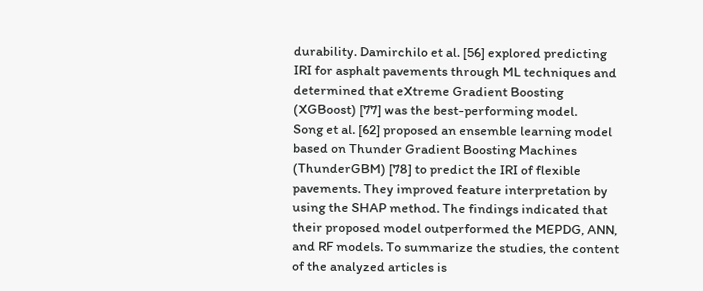durability. Damirchilo et al. [56] explored predicting IRI for asphalt pavements through ML techniques and determined that eXtreme Gradient Boosting (XGBoost) [77] was the best-performing model.
Song et al. [62] proposed an ensemble learning model based on Thunder Gradient Boosting Machines (ThunderGBM) [78] to predict the IRI of flexible pavements. They improved feature interpretation by using the SHAP method. The findings indicated that their proposed model outperformed the MEPDG, ANN, and RF models. To summarize the studies, the content of the analyzed articles is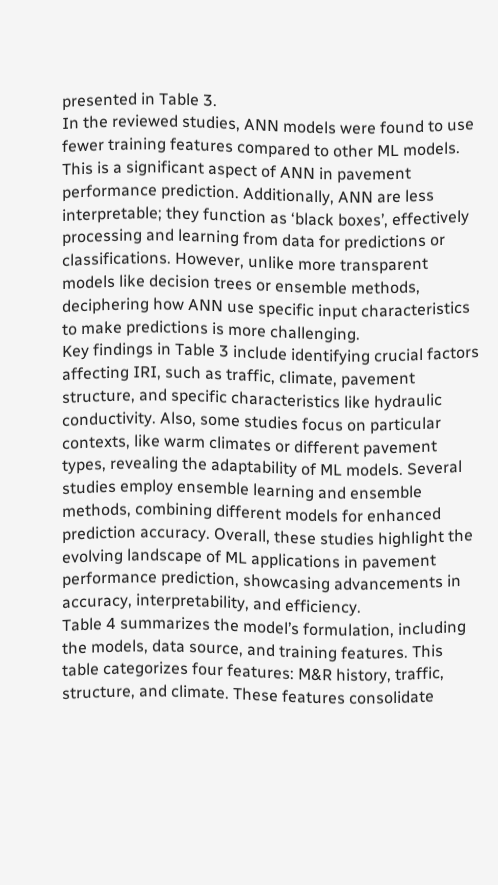presented in Table 3.
In the reviewed studies, ANN models were found to use fewer training features compared to other ML models. This is a significant aspect of ANN in pavement performance prediction. Additionally, ANN are less interpretable; they function as ‘black boxes’, effectively processing and learning from data for predictions or classifications. However, unlike more transparent models like decision trees or ensemble methods, deciphering how ANN use specific input characteristics to make predictions is more challenging.
Key findings in Table 3 include identifying crucial factors affecting IRI, such as traffic, climate, pavement structure, and specific characteristics like hydraulic conductivity. Also, some studies focus on particular contexts, like warm climates or different pavement types, revealing the adaptability of ML models. Several studies employ ensemble learning and ensemble methods, combining different models for enhanced prediction accuracy. Overall, these studies highlight the evolving landscape of ML applications in pavement performance prediction, showcasing advancements in accuracy, interpretability, and efficiency.
Table 4 summarizes the model’s formulation, including the models, data source, and training features. This table categorizes four features: M&R history, traffic, structure, and climate. These features consolidate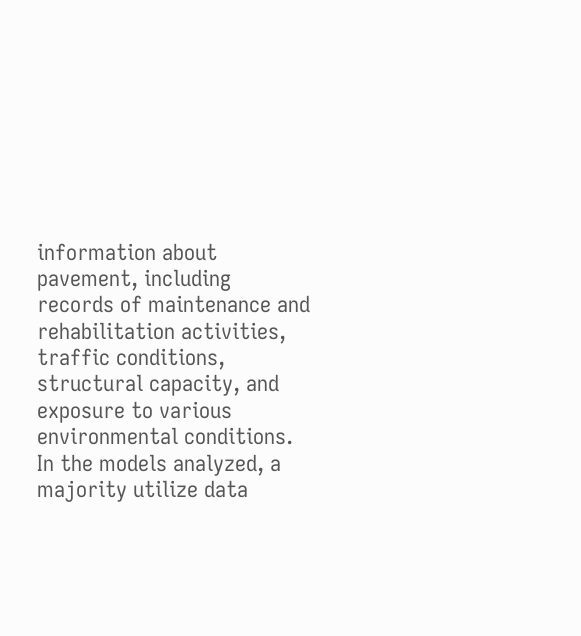information about pavement, including records of maintenance and rehabilitation activities, traffic conditions, structural capacity, and exposure to various environmental conditions.
In the models analyzed, a majority utilize data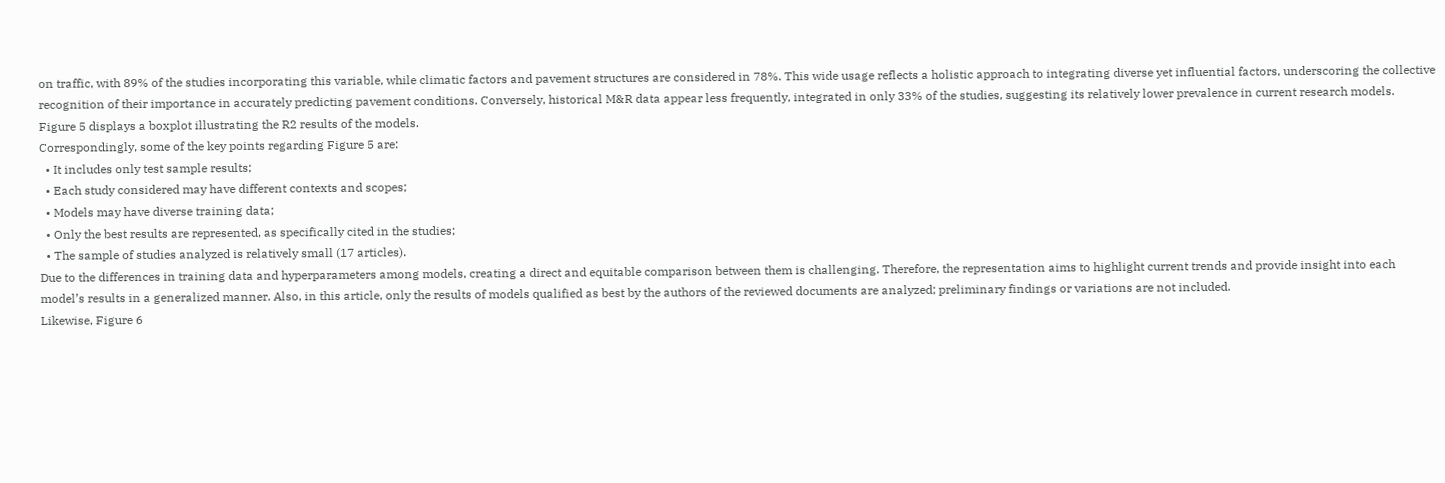on traffic, with 89% of the studies incorporating this variable, while climatic factors and pavement structures are considered in 78%. This wide usage reflects a holistic approach to integrating diverse yet influential factors, underscoring the collective recognition of their importance in accurately predicting pavement conditions. Conversely, historical M&R data appear less frequently, integrated in only 33% of the studies, suggesting its relatively lower prevalence in current research models.
Figure 5 displays a boxplot illustrating the R2 results of the models.
Correspondingly, some of the key points regarding Figure 5 are:
  • It includes only test sample results;
  • Each study considered may have different contexts and scopes;
  • Models may have diverse training data;
  • Only the best results are represented, as specifically cited in the studies;
  • The sample of studies analyzed is relatively small (17 articles).
Due to the differences in training data and hyperparameters among models, creating a direct and equitable comparison between them is challenging. Therefore, the representation aims to highlight current trends and provide insight into each model’s results in a generalized manner. Also, in this article, only the results of models qualified as best by the authors of the reviewed documents are analyzed; preliminary findings or variations are not included.
Likewise, Figure 6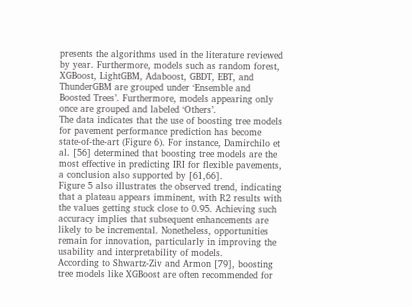presents the algorithms used in the literature reviewed by year. Furthermore, models such as random forest, XGBoost, LightGBM, Adaboost, GBDT, EBT, and ThunderGBM are grouped under ‘Ensemble and Boosted Trees’. Furthermore, models appearing only once are grouped and labeled ‘Others’.
The data indicates that the use of boosting tree models for pavement performance prediction has become state-of-the-art (Figure 6). For instance, Damirchilo et al. [56] determined that boosting tree models are the most effective in predicting IRI for flexible pavements, a conclusion also supported by [61,66].
Figure 5 also illustrates the observed trend, indicating that a plateau appears imminent, with R2 results with the values getting stuck close to 0.95. Achieving such accuracy implies that subsequent enhancements are likely to be incremental. Nonetheless, opportunities remain for innovation, particularly in improving the usability and interpretability of models.
According to Shwartz-Ziv and Armon [79], boosting tree models like XGBoost are often recommended for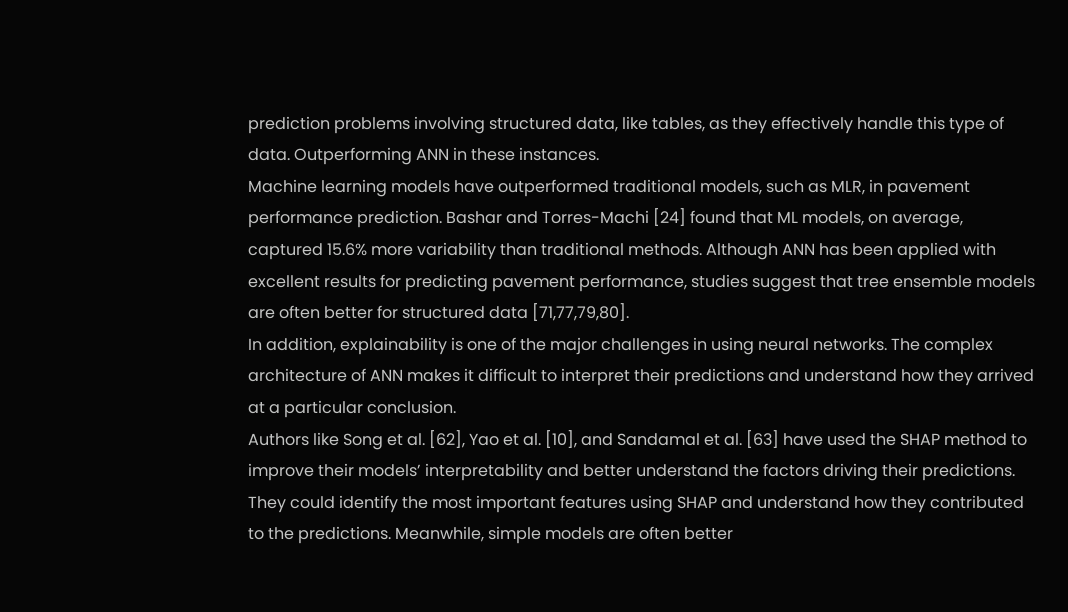prediction problems involving structured data, like tables, as they effectively handle this type of data. Outperforming ANN in these instances.
Machine learning models have outperformed traditional models, such as MLR, in pavement performance prediction. Bashar and Torres-Machi [24] found that ML models, on average, captured 15.6% more variability than traditional methods. Although ANN has been applied with excellent results for predicting pavement performance, studies suggest that tree ensemble models are often better for structured data [71,77,79,80].
In addition, explainability is one of the major challenges in using neural networks. The complex architecture of ANN makes it difficult to interpret their predictions and understand how they arrived at a particular conclusion.
Authors like Song et al. [62], Yao et al. [10], and Sandamal et al. [63] have used the SHAP method to improve their models’ interpretability and better understand the factors driving their predictions. They could identify the most important features using SHAP and understand how they contributed to the predictions. Meanwhile, simple models are often better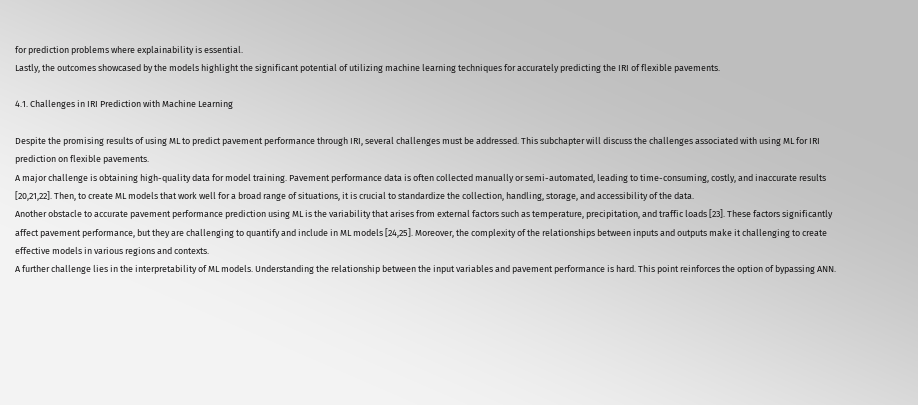for prediction problems where explainability is essential.
Lastly, the outcomes showcased by the models highlight the significant potential of utilizing machine learning techniques for accurately predicting the IRI of flexible pavements.

4.1. Challenges in IRI Prediction with Machine Learning

Despite the promising results of using ML to predict pavement performance through IRI, several challenges must be addressed. This subchapter will discuss the challenges associated with using ML for IRI prediction on flexible pavements.
A major challenge is obtaining high-quality data for model training. Pavement performance data is often collected manually or semi-automated, leading to time-consuming, costly, and inaccurate results [20,21,22]. Then, to create ML models that work well for a broad range of situations, it is crucial to standardize the collection, handling, storage, and accessibility of the data.
Another obstacle to accurate pavement performance prediction using ML is the variability that arises from external factors such as temperature, precipitation, and traffic loads [23]. These factors significantly affect pavement performance, but they are challenging to quantify and include in ML models [24,25]. Moreover, the complexity of the relationships between inputs and outputs make it challenging to create effective models in various regions and contexts.
A further challenge lies in the interpretability of ML models. Understanding the relationship between the input variables and pavement performance is hard. This point reinforces the option of bypassing ANN.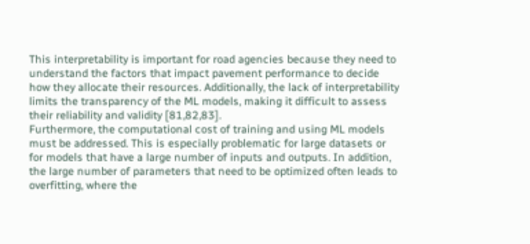This interpretability is important for road agencies because they need to understand the factors that impact pavement performance to decide how they allocate their resources. Additionally, the lack of interpretability limits the transparency of the ML models, making it difficult to assess their reliability and validity [81,82,83].
Furthermore, the computational cost of training and using ML models must be addressed. This is especially problematic for large datasets or for models that have a large number of inputs and outputs. In addition, the large number of parameters that need to be optimized often leads to overfitting, where the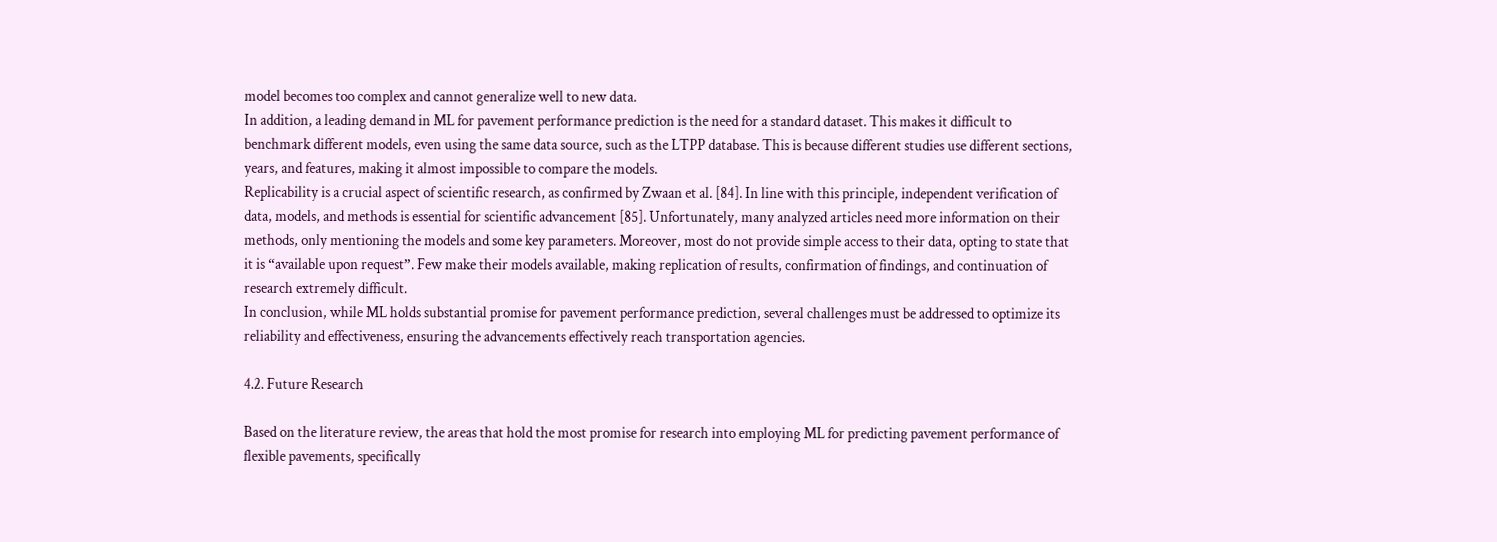model becomes too complex and cannot generalize well to new data.
In addition, a leading demand in ML for pavement performance prediction is the need for a standard dataset. This makes it difficult to benchmark different models, even using the same data source, such as the LTPP database. This is because different studies use different sections, years, and features, making it almost impossible to compare the models.
Replicability is a crucial aspect of scientific research, as confirmed by Zwaan et al. [84]. In line with this principle, independent verification of data, models, and methods is essential for scientific advancement [85]. Unfortunately, many analyzed articles need more information on their methods, only mentioning the models and some key parameters. Moreover, most do not provide simple access to their data, opting to state that it is “available upon request”. Few make their models available, making replication of results, confirmation of findings, and continuation of research extremely difficult.
In conclusion, while ML holds substantial promise for pavement performance prediction, several challenges must be addressed to optimize its reliability and effectiveness, ensuring the advancements effectively reach transportation agencies.

4.2. Future Research

Based on the literature review, the areas that hold the most promise for research into employing ML for predicting pavement performance of flexible pavements, specifically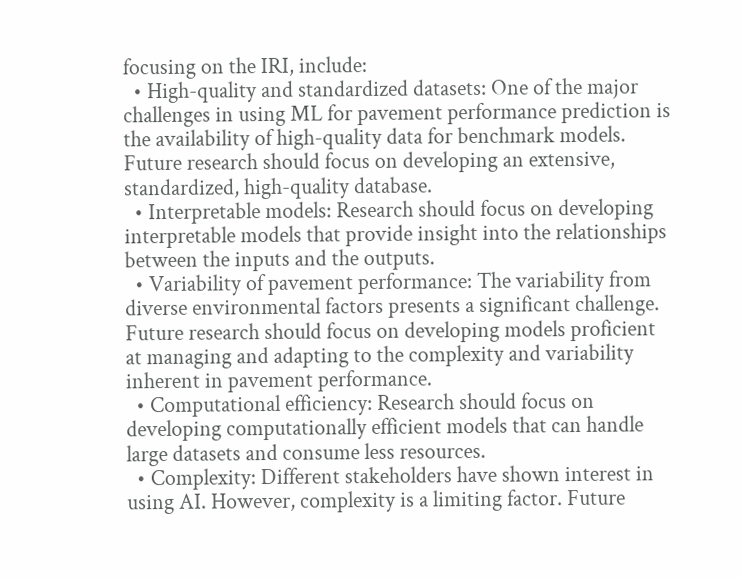focusing on the IRI, include:
  • High-quality and standardized datasets: One of the major challenges in using ML for pavement performance prediction is the availability of high-quality data for benchmark models. Future research should focus on developing an extensive, standardized, high-quality database.
  • Interpretable models: Research should focus on developing interpretable models that provide insight into the relationships between the inputs and the outputs.
  • Variability of pavement performance: The variability from diverse environmental factors presents a significant challenge. Future research should focus on developing models proficient at managing and adapting to the complexity and variability inherent in pavement performance.
  • Computational efficiency: Research should focus on developing computationally efficient models that can handle large datasets and consume less resources.
  • Complexity: Different stakeholders have shown interest in using AI. However, complexity is a limiting factor. Future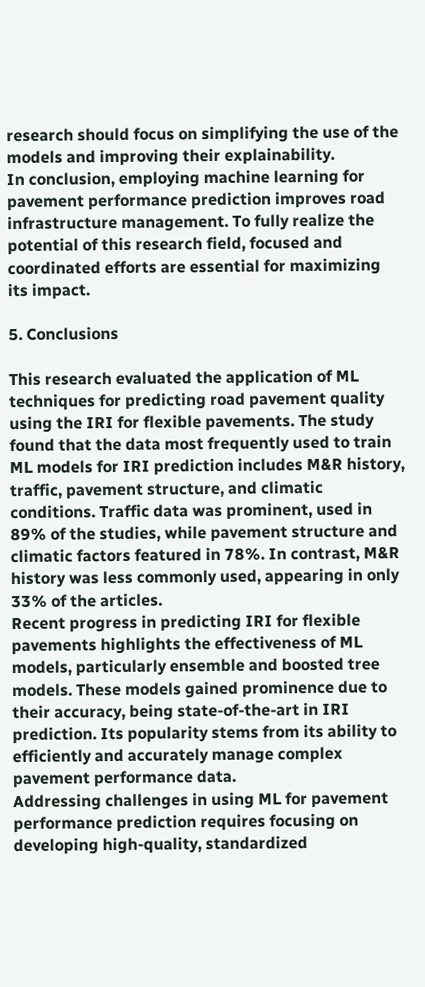research should focus on simplifying the use of the models and improving their explainability.
In conclusion, employing machine learning for pavement performance prediction improves road infrastructure management. To fully realize the potential of this research field, focused and coordinated efforts are essential for maximizing its impact.

5. Conclusions

This research evaluated the application of ML techniques for predicting road pavement quality using the IRI for flexible pavements. The study found that the data most frequently used to train ML models for IRI prediction includes M&R history, traffic, pavement structure, and climatic conditions. Traffic data was prominent, used in 89% of the studies, while pavement structure and climatic factors featured in 78%. In contrast, M&R history was less commonly used, appearing in only 33% of the articles.
Recent progress in predicting IRI for flexible pavements highlights the effectiveness of ML models, particularly ensemble and boosted tree models. These models gained prominence due to their accuracy, being state-of-the-art in IRI prediction. Its popularity stems from its ability to efficiently and accurately manage complex pavement performance data.
Addressing challenges in using ML for pavement performance prediction requires focusing on developing high-quality, standardized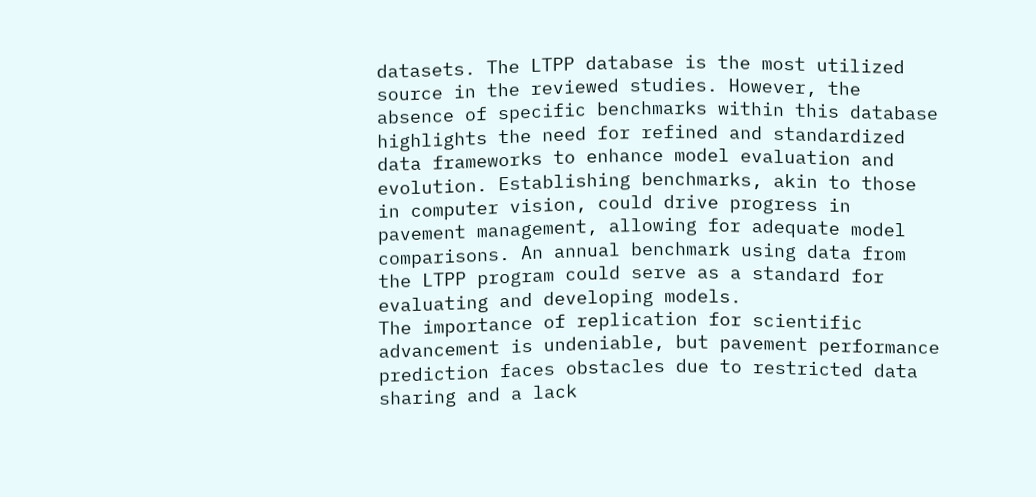datasets. The LTPP database is the most utilized source in the reviewed studies. However, the absence of specific benchmarks within this database highlights the need for refined and standardized data frameworks to enhance model evaluation and evolution. Establishing benchmarks, akin to those in computer vision, could drive progress in pavement management, allowing for adequate model comparisons. An annual benchmark using data from the LTPP program could serve as a standard for evaluating and developing models.
The importance of replication for scientific advancement is undeniable, but pavement performance prediction faces obstacles due to restricted data sharing and a lack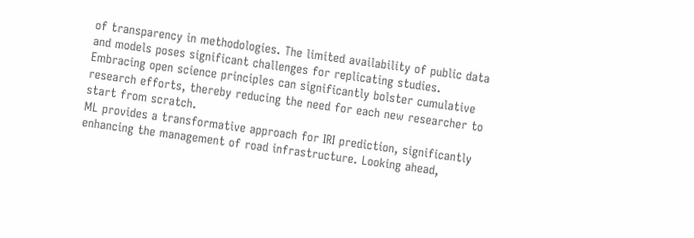of transparency in methodologies. The limited availability of public data and models poses significant challenges for replicating studies. Embracing open science principles can significantly bolster cumulative research efforts, thereby reducing the need for each new researcher to start from scratch.
ML provides a transformative approach for IRI prediction, significantly enhancing the management of road infrastructure. Looking ahead,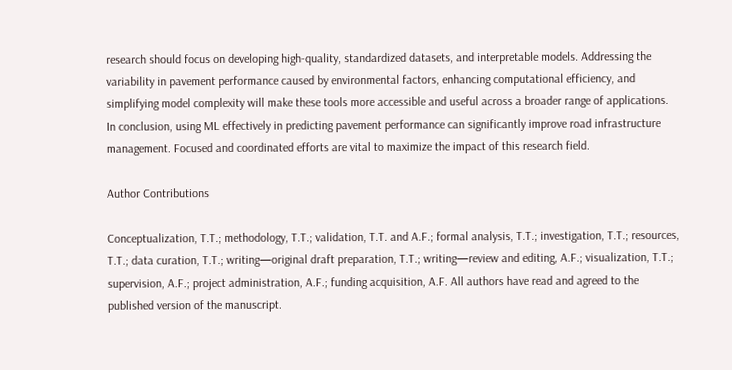research should focus on developing high-quality, standardized datasets, and interpretable models. Addressing the variability in pavement performance caused by environmental factors, enhancing computational efficiency, and simplifying model complexity will make these tools more accessible and useful across a broader range of applications.
In conclusion, using ML effectively in predicting pavement performance can significantly improve road infrastructure management. Focused and coordinated efforts are vital to maximize the impact of this research field.

Author Contributions

Conceptualization, T.T.; methodology, T.T.; validation, T.T. and A.F.; formal analysis, T.T.; investigation, T.T.; resources, T.T.; data curation, T.T.; writing—original draft preparation, T.T.; writing—review and editing, A.F.; visualization, T.T.; supervision, A.F.; project administration, A.F.; funding acquisition, A.F. All authors have read and agreed to the published version of the manuscript.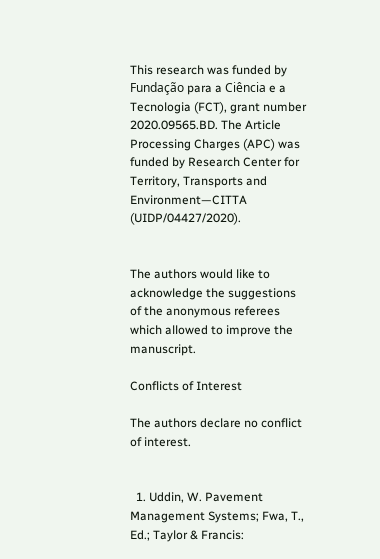This research was funded by Fundação para a Ciência e a Tecnologia (FCT), grant number 2020.09565.BD. The Article Processing Charges (APC) was funded by Research Center for Territory, Transports and Environment—CITTA (UIDP/04427/2020).


The authors would like to acknowledge the suggestions of the anonymous referees which allowed to improve the manuscript.

Conflicts of Interest

The authors declare no conflict of interest.


  1. Uddin, W. Pavement Management Systems; Fwa, T., Ed.; Taylor & Francis: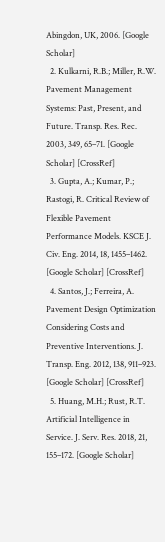Abingdon, UK, 2006. [Google Scholar]
  2. Kulkarni, R.B.; Miller, R.W. Pavement Management Systems: Past, Present, and Future. Transp. Res. Rec. 2003, 349, 65–71. [Google Scholar] [CrossRef]
  3. Gupta, A.; Kumar, P.; Rastogi, R. Critical Review of Flexible Pavement Performance Models. KSCE J. Civ. Eng. 2014, 18, 1455–1462. [Google Scholar] [CrossRef]
  4. Santos, J.; Ferreira, A. Pavement Design Optimization Considering Costs and Preventive Interventions. J. Transp. Eng. 2012, 138, 911–923. [Google Scholar] [CrossRef]
  5. Huang, M.H.; Rust, R.T. Artificial Intelligence in Service. J. Serv. Res. 2018, 21, 155–172. [Google Scholar]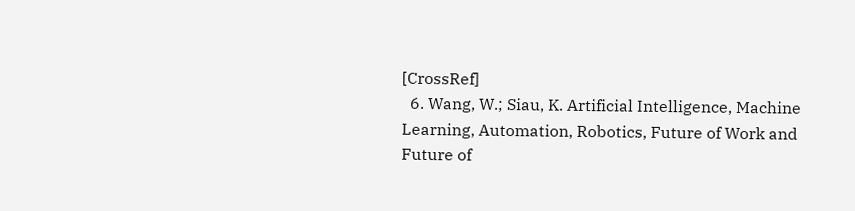[CrossRef]
  6. Wang, W.; Siau, K. Artificial Intelligence, Machine Learning, Automation, Robotics, Future of Work and Future of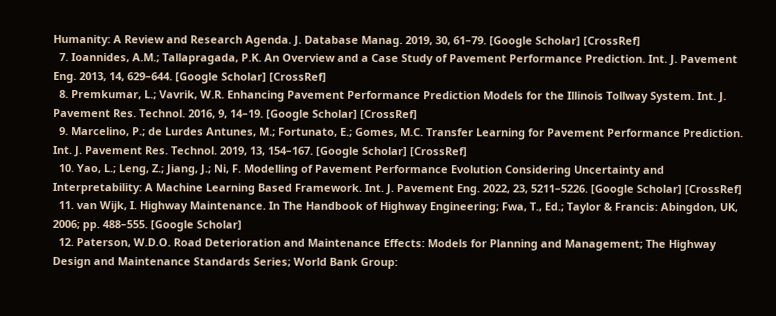Humanity: A Review and Research Agenda. J. Database Manag. 2019, 30, 61–79. [Google Scholar] [CrossRef]
  7. Ioannides, A.M.; Tallapragada, P.K. An Overview and a Case Study of Pavement Performance Prediction. Int. J. Pavement Eng. 2013, 14, 629–644. [Google Scholar] [CrossRef]
  8. Premkumar, L.; Vavrik, W.R. Enhancing Pavement Performance Prediction Models for the Illinois Tollway System. Int. J. Pavement Res. Technol. 2016, 9, 14–19. [Google Scholar] [CrossRef]
  9. Marcelino, P.; de Lurdes Antunes, M.; Fortunato, E.; Gomes, M.C. Transfer Learning for Pavement Performance Prediction. Int. J. Pavement Res. Technol. 2019, 13, 154–167. [Google Scholar] [CrossRef]
  10. Yao, L.; Leng, Z.; Jiang, J.; Ni, F. Modelling of Pavement Performance Evolution Considering Uncertainty and Interpretability: A Machine Learning Based Framework. Int. J. Pavement Eng. 2022, 23, 5211–5226. [Google Scholar] [CrossRef]
  11. van Wijk, I. Highway Maintenance. In The Handbook of Highway Engineering; Fwa, T., Ed.; Taylor & Francis: Abingdon, UK, 2006; pp. 488–555. [Google Scholar]
  12. Paterson, W.D.O. Road Deterioration and Maintenance Effects: Models for Planning and Management; The Highway Design and Maintenance Standards Series; World Bank Group: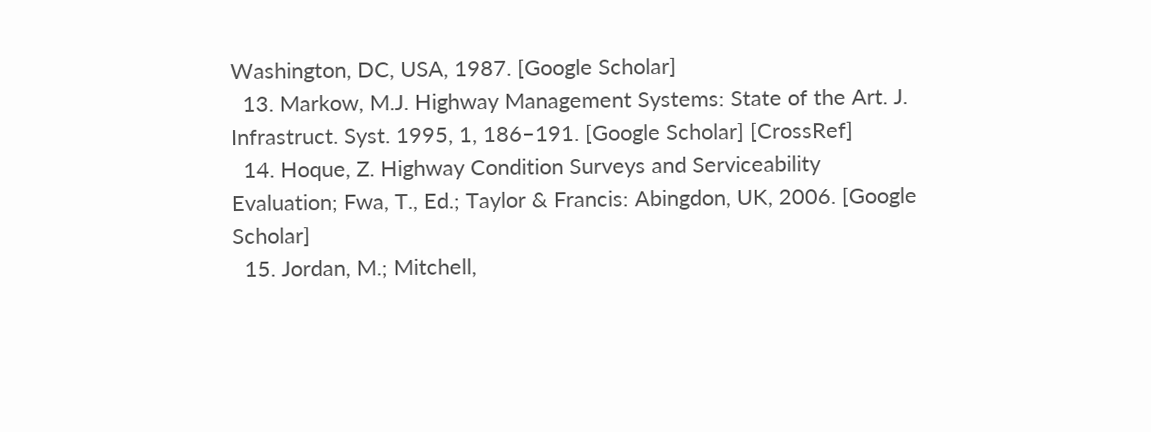Washington, DC, USA, 1987. [Google Scholar]
  13. Markow, M.J. Highway Management Systems: State of the Art. J. Infrastruct. Syst. 1995, 1, 186–191. [Google Scholar] [CrossRef]
  14. Hoque, Z. Highway Condition Surveys and Serviceability Evaluation; Fwa, T., Ed.; Taylor & Francis: Abingdon, UK, 2006. [Google Scholar]
  15. Jordan, M.; Mitchell,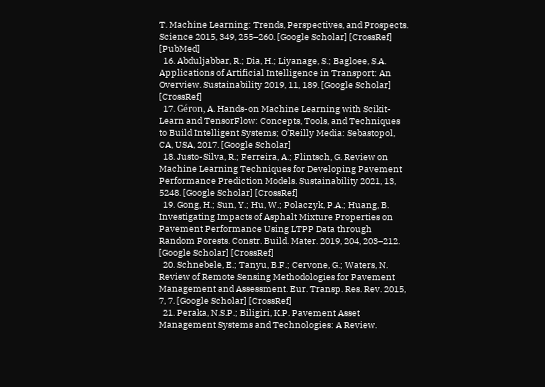T. Machine Learning: Trends, Perspectives, and Prospects. Science 2015, 349, 255–260. [Google Scholar] [CrossRef] [PubMed]
  16. Abduljabbar, R.; Dia, H.; Liyanage, S.; Bagloee, S.A. Applications of Artificial Intelligence in Transport: An Overview. Sustainability 2019, 11, 189. [Google Scholar] [CrossRef]
  17. Géron, A. Hands-on Machine Learning with Scikit-Learn and TensorFlow: Concepts, Tools, and Techniques to Build Intelligent Systems; O’Reilly Media: Sebastopol, CA, USA, 2017. [Google Scholar]
  18. Justo-Silva, R.; Ferreira, A.; Flintsch, G. Review on Machine Learning Techniques for Developing Pavement Performance Prediction Models. Sustainability 2021, 13, 5248. [Google Scholar] [CrossRef]
  19. Gong, H.; Sun, Y.; Hu, W.; Polaczyk, P.A.; Huang, B. Investigating Impacts of Asphalt Mixture Properties on Pavement Performance Using LTPP Data through Random Forests. Constr. Build. Mater. 2019, 204, 203–212. [Google Scholar] [CrossRef]
  20. Schnebele, E.; Tanyu, B.F.; Cervone, G.; Waters, N. Review of Remote Sensing Methodologies for Pavement Management and Assessment. Eur. Transp. Res. Rev. 2015, 7, 7. [Google Scholar] [CrossRef]
  21. Peraka, N.S.P.; Biligiri, K.P. Pavement Asset Management Systems and Technologies: A Review.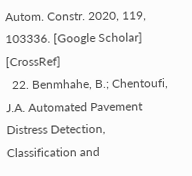Autom. Constr. 2020, 119, 103336. [Google Scholar] [CrossRef]
  22. Benmhahe, B.; Chentoufi, J.A. Automated Pavement Distress Detection, Classification and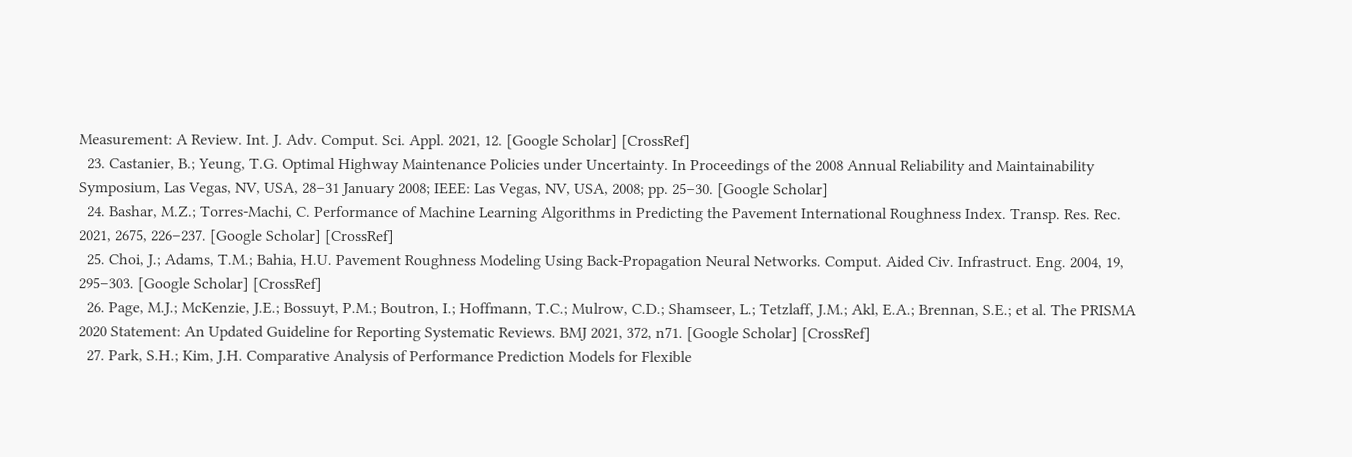Measurement: A Review. Int. J. Adv. Comput. Sci. Appl. 2021, 12. [Google Scholar] [CrossRef]
  23. Castanier, B.; Yeung, T.G. Optimal Highway Maintenance Policies under Uncertainty. In Proceedings of the 2008 Annual Reliability and Maintainability Symposium, Las Vegas, NV, USA, 28–31 January 2008; IEEE: Las Vegas, NV, USA, 2008; pp. 25–30. [Google Scholar]
  24. Bashar, M.Z.; Torres-Machi, C. Performance of Machine Learning Algorithms in Predicting the Pavement International Roughness Index. Transp. Res. Rec. 2021, 2675, 226–237. [Google Scholar] [CrossRef]
  25. Choi, J.; Adams, T.M.; Bahia, H.U. Pavement Roughness Modeling Using Back-Propagation Neural Networks. Comput. Aided Civ. Infrastruct. Eng. 2004, 19, 295–303. [Google Scholar] [CrossRef]
  26. Page, M.J.; McKenzie, J.E.; Bossuyt, P.M.; Boutron, I.; Hoffmann, T.C.; Mulrow, C.D.; Shamseer, L.; Tetzlaff, J.M.; Akl, E.A.; Brennan, S.E.; et al. The PRISMA 2020 Statement: An Updated Guideline for Reporting Systematic Reviews. BMJ 2021, 372, n71. [Google Scholar] [CrossRef]
  27. Park, S.H.; Kim, J.H. Comparative Analysis of Performance Prediction Models for Flexible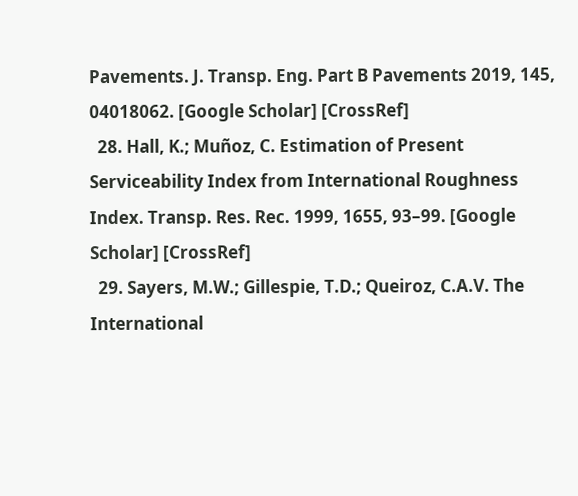Pavements. J. Transp. Eng. Part B Pavements 2019, 145, 04018062. [Google Scholar] [CrossRef]
  28. Hall, K.; Muñoz, C. Estimation of Present Serviceability Index from International Roughness Index. Transp. Res. Rec. 1999, 1655, 93–99. [Google Scholar] [CrossRef]
  29. Sayers, M.W.; Gillespie, T.D.; Queiroz, C.A.V. The International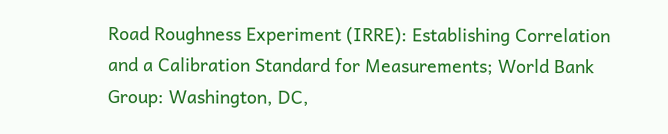Road Roughness Experiment (IRRE): Establishing Correlation and a Calibration Standard for Measurements; World Bank Group: Washington, DC,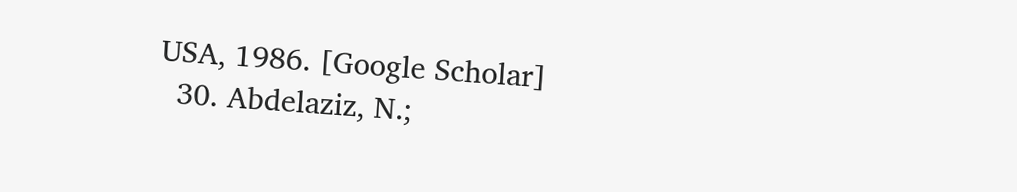USA, 1986. [Google Scholar]
  30. Abdelaziz, N.;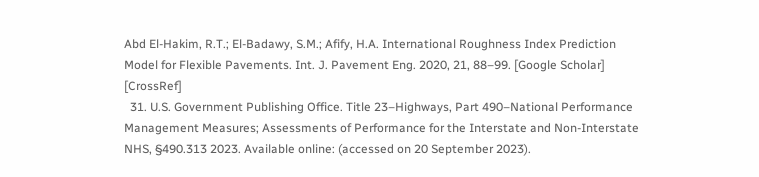Abd El-Hakim, R.T.; El-Badawy, S.M.; Afify, H.A. International Roughness Index Prediction Model for Flexible Pavements. Int. J. Pavement Eng. 2020, 21, 88–99. [Google Scholar] [CrossRef]
  31. U.S. Government Publishing Office. Title 23–Highways, Part 490–National Performance Management Measures; Assessments of Performance for the Interstate and Non-Interstate NHS, §490.313 2023. Available online: (accessed on 20 September 2023).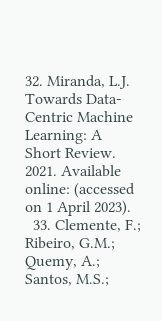32. Miranda, L.J. Towards Data-Centric Machine Learning: A Short Review. 2021. Available online: (accessed on 1 April 2023).
  33. Clemente, F.; Ribeiro, G.M.; Quemy, A.; Santos, M.S.;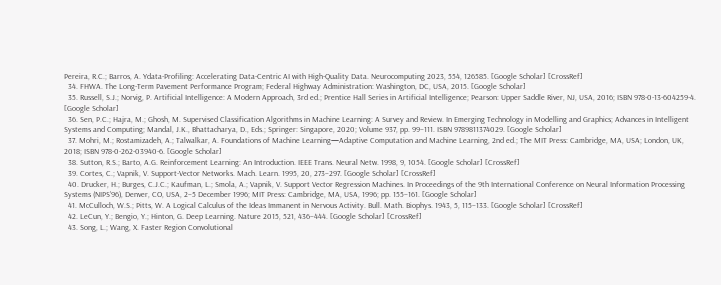Pereira, R.C.; Barros, A. Ydata-Profiling: Accelerating Data-Centric AI with High-Quality Data. Neurocomputing 2023, 554, 126585. [Google Scholar] [CrossRef]
  34. FHWA. The Long-Term Pavement Performance Program; Federal Highway Administration: Washington, DC, USA, 2015. [Google Scholar]
  35. Russell, S.J.; Norvig, P. Artificial Intelligence: A Modern Approach, 3rd ed.; Prentice Hall Series in Artificial Intelligence; Pearson: Upper Saddle River, NJ, USA, 2016; ISBN 978-0-13-604259-4. [Google Scholar]
  36. Sen, P.C.; Hajra, M.; Ghosh, M. Supervised Classification Algorithms in Machine Learning: A Survey and Review. In Emerging Technology in Modelling and Graphics; Advances in Intelligent Systems and Computing; Mandal, J.K., Bhattacharya, D., Eds.; Springer: Singapore, 2020; Volume 937, pp. 99–111. ISBN 9789811374029. [Google Scholar]
  37. Mohri, M.; Rostamizadeh, A.; Talwalkar, A. Foundations of Machine Learning—Adaptive Computation and Machine Learning, 2nd ed.; The MIT Press: Cambridge, MA, USA; London, UK, 2018; ISBN 978-0-262-03940-6. [Google Scholar]
  38. Sutton, R.S.; Barto, A.G. Reinforcement Learning: An Introduction. IEEE Trans. Neural Netw. 1998, 9, 1054. [Google Scholar] [CrossRef]
  39. Cortes, C.; Vapnik, V. Support-Vector Networks. Mach. Learn. 1995, 20, 273–297. [Google Scholar] [CrossRef]
  40. Drucker, H.; Burges, C.J.C.; Kaufman, L.; Smola, A.; Vapnik, V. Support Vector Regression Machines. In Proceedings of the 9th International Conference on Neural Information Processing Systems (NIPS’96), Denver, CO, USA, 2–5 December 1996; MIT Press: Cambridge, MA, USA, 1996; pp. 155–161. [Google Scholar]
  41. McCulloch, W.S.; Pitts, W. A Logical Calculus of the Ideas Immanent in Nervous Activity. Bull. Math. Biophys. 1943, 5, 115–133. [Google Scholar] [CrossRef]
  42. LeCun, Y.; Bengio, Y.; Hinton, G. Deep Learning. Nature 2015, 521, 436–444. [Google Scholar] [CrossRef]
  43. Song, L.; Wang, X. Faster Region Convolutional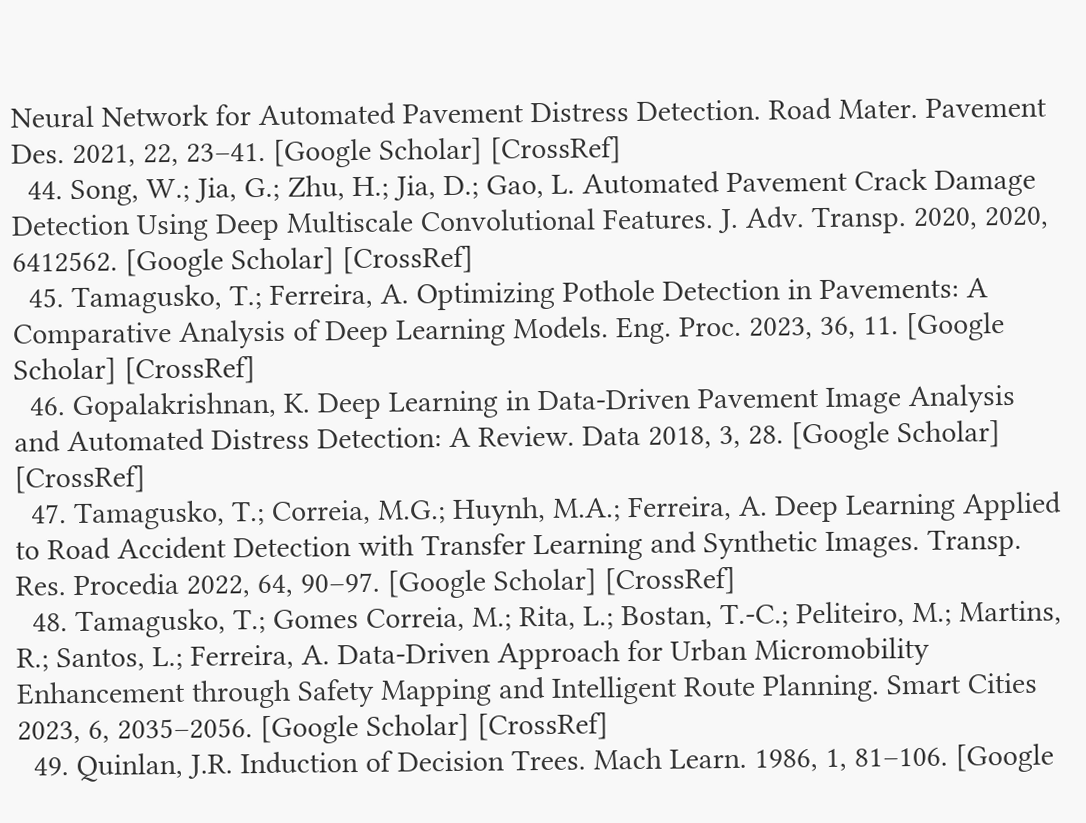Neural Network for Automated Pavement Distress Detection. Road Mater. Pavement Des. 2021, 22, 23–41. [Google Scholar] [CrossRef]
  44. Song, W.; Jia, G.; Zhu, H.; Jia, D.; Gao, L. Automated Pavement Crack Damage Detection Using Deep Multiscale Convolutional Features. J. Adv. Transp. 2020, 2020, 6412562. [Google Scholar] [CrossRef]
  45. Tamagusko, T.; Ferreira, A. Optimizing Pothole Detection in Pavements: A Comparative Analysis of Deep Learning Models. Eng. Proc. 2023, 36, 11. [Google Scholar] [CrossRef]
  46. Gopalakrishnan, K. Deep Learning in Data-Driven Pavement Image Analysis and Automated Distress Detection: A Review. Data 2018, 3, 28. [Google Scholar] [CrossRef]
  47. Tamagusko, T.; Correia, M.G.; Huynh, M.A.; Ferreira, A. Deep Learning Applied to Road Accident Detection with Transfer Learning and Synthetic Images. Transp. Res. Procedia 2022, 64, 90–97. [Google Scholar] [CrossRef]
  48. Tamagusko, T.; Gomes Correia, M.; Rita, L.; Bostan, T.-C.; Peliteiro, M.; Martins, R.; Santos, L.; Ferreira, A. Data-Driven Approach for Urban Micromobility Enhancement through Safety Mapping and Intelligent Route Planning. Smart Cities 2023, 6, 2035–2056. [Google Scholar] [CrossRef]
  49. Quinlan, J.R. Induction of Decision Trees. Mach Learn. 1986, 1, 81–106. [Google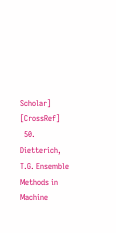Scholar] [CrossRef]
  50. Dietterich, T.G. Ensemble Methods in Machine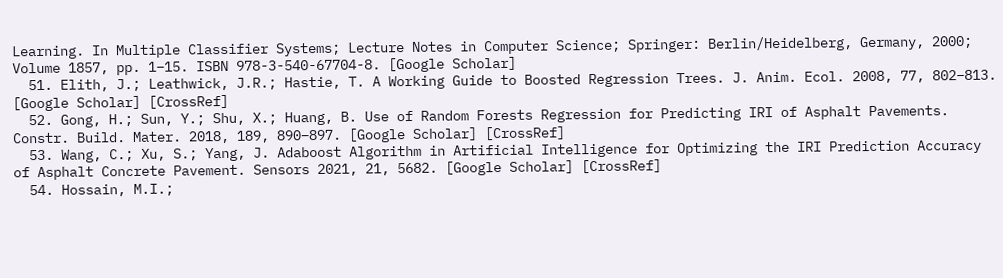Learning. In Multiple Classifier Systems; Lecture Notes in Computer Science; Springer: Berlin/Heidelberg, Germany, 2000; Volume 1857, pp. 1–15. ISBN 978-3-540-67704-8. [Google Scholar]
  51. Elith, J.; Leathwick, J.R.; Hastie, T. A Working Guide to Boosted Regression Trees. J. Anim. Ecol. 2008, 77, 802–813. [Google Scholar] [CrossRef]
  52. Gong, H.; Sun, Y.; Shu, X.; Huang, B. Use of Random Forests Regression for Predicting IRI of Asphalt Pavements. Constr. Build. Mater. 2018, 189, 890–897. [Google Scholar] [CrossRef]
  53. Wang, C.; Xu, S.; Yang, J. Adaboost Algorithm in Artificial Intelligence for Optimizing the IRI Prediction Accuracy of Asphalt Concrete Pavement. Sensors 2021, 21, 5682. [Google Scholar] [CrossRef]
  54. Hossain, M.I.;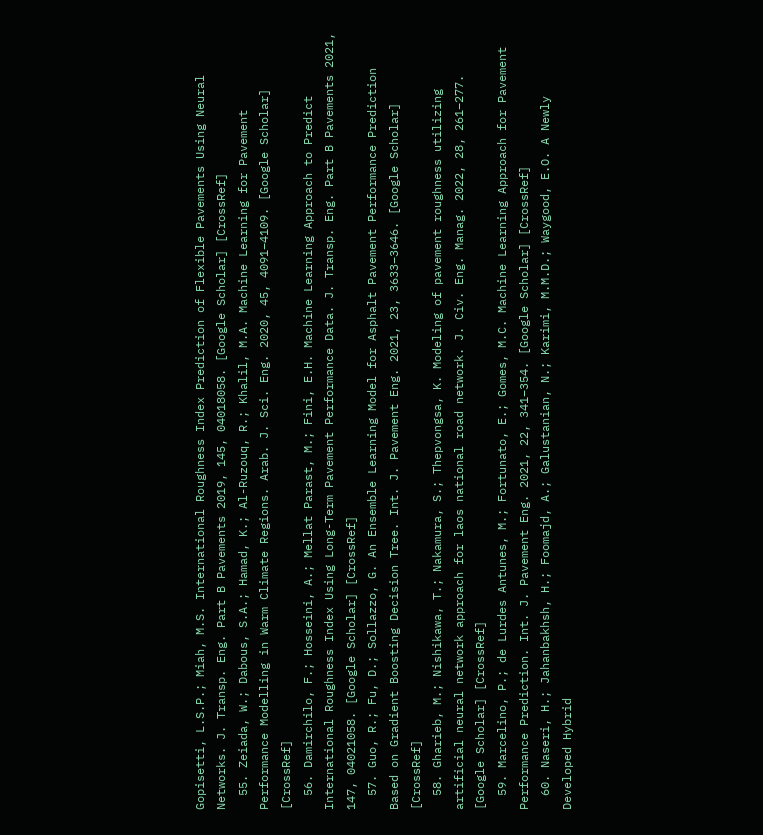Gopisetti, L.S.P.; Miah, M.S. International Roughness Index Prediction of Flexible Pavements Using Neural Networks. J. Transp. Eng. Part B Pavements 2019, 145, 04018058. [Google Scholar] [CrossRef]
  55. Zeiada, W.; Dabous, S.A.; Hamad, K.; Al-Ruzouq, R.; Khalil, M.A. Machine Learning for Pavement Performance Modelling in Warm Climate Regions. Arab. J. Sci. Eng. 2020, 45, 4091–4109. [Google Scholar] [CrossRef]
  56. Damirchilo, F.; Hosseini, A.; Mellat Parast, M.; Fini, E.H. Machine Learning Approach to Predict International Roughness Index Using Long-Term Pavement Performance Data. J. Transp. Eng. Part B Pavements 2021, 147, 04021058. [Google Scholar] [CrossRef]
  57. Guo, R.; Fu, D.; Sollazzo, G. An Ensemble Learning Model for Asphalt Pavement Performance Prediction Based on Gradient Boosting Decision Tree. Int. J. Pavement Eng. 2021, 23, 3633–3646. [Google Scholar] [CrossRef]
  58. Gharieb, M.; Nishikawa, T.; Nakamura, S.; Thepvongsa, K. Modeling of pavement roughness utilizing artificial neural network approach for laos national road network. J. Civ. Eng. Manag. 2022, 28, 261–277. [Google Scholar] [CrossRef]
  59. Marcelino, P.; de Lurdes Antunes, M.; Fortunato, E.; Gomes, M.C. Machine Learning Approach for Pavement Performance Prediction. Int. J. Pavement Eng. 2021, 22, 341–354. [Google Scholar] [CrossRef]
  60. Naseri, H.; Jahanbakhsh, H.; Foomajd, A.; Galustanian, N.; Karimi, M.M.D.; Waygood, E.O. A Newly Developed Hybrid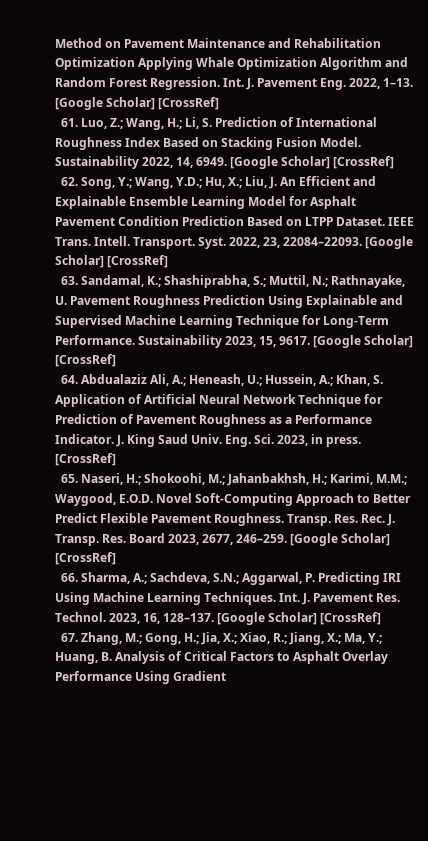Method on Pavement Maintenance and Rehabilitation Optimization Applying Whale Optimization Algorithm and Random Forest Regression. Int. J. Pavement Eng. 2022, 1–13. [Google Scholar] [CrossRef]
  61. Luo, Z.; Wang, H.; Li, S. Prediction of International Roughness Index Based on Stacking Fusion Model. Sustainability 2022, 14, 6949. [Google Scholar] [CrossRef]
  62. Song, Y.; Wang, Y.D.; Hu, X.; Liu, J. An Efficient and Explainable Ensemble Learning Model for Asphalt Pavement Condition Prediction Based on LTPP Dataset. IEEE Trans. Intell. Transport. Syst. 2022, 23, 22084–22093. [Google Scholar] [CrossRef]
  63. Sandamal, K.; Shashiprabha, S.; Muttil, N.; Rathnayake, U. Pavement Roughness Prediction Using Explainable and Supervised Machine Learning Technique for Long-Term Performance. Sustainability 2023, 15, 9617. [Google Scholar] [CrossRef]
  64. Abdualaziz Ali, A.; Heneash, U.; Hussein, A.; Khan, S. Application of Artificial Neural Network Technique for Prediction of Pavement Roughness as a Performance Indicator. J. King Saud Univ. Eng. Sci. 2023, in press. [CrossRef]
  65. Naseri, H.; Shokoohi, M.; Jahanbakhsh, H.; Karimi, M.M.; Waygood, E.O.D. Novel Soft-Computing Approach to Better Predict Flexible Pavement Roughness. Transp. Res. Rec. J. Transp. Res. Board 2023, 2677, 246–259. [Google Scholar] [CrossRef]
  66. Sharma, A.; Sachdeva, S.N.; Aggarwal, P. Predicting IRI Using Machine Learning Techniques. Int. J. Pavement Res. Technol. 2023, 16, 128–137. [Google Scholar] [CrossRef]
  67. Zhang, M.; Gong, H.; Jia, X.; Xiao, R.; Jiang, X.; Ma, Y.; Huang, B. Analysis of Critical Factors to Asphalt Overlay Performance Using Gradient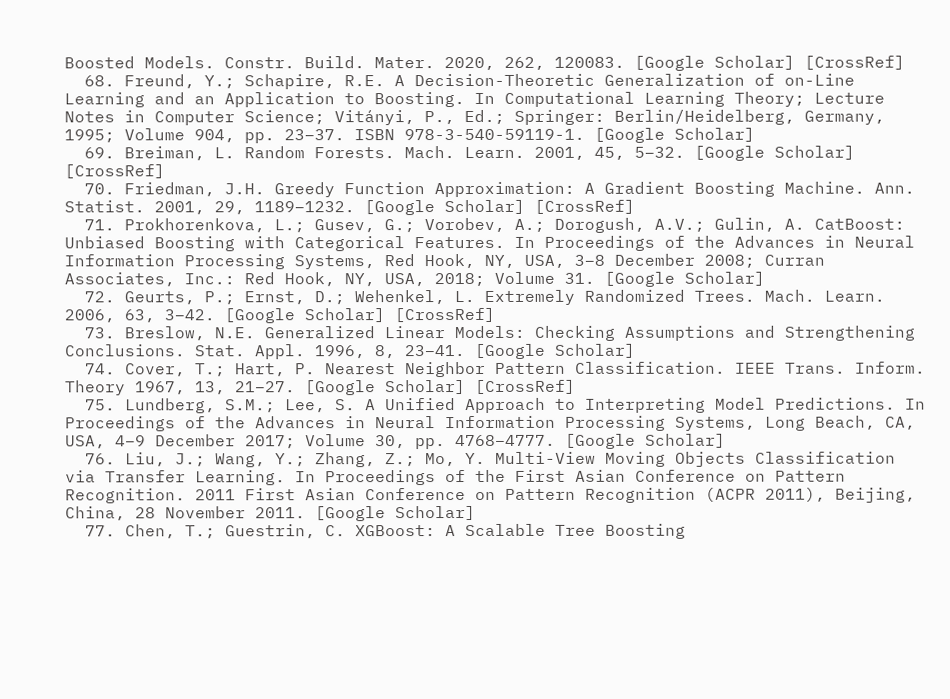Boosted Models. Constr. Build. Mater. 2020, 262, 120083. [Google Scholar] [CrossRef]
  68. Freund, Y.; Schapire, R.E. A Decision-Theoretic Generalization of on-Line Learning and an Application to Boosting. In Computational Learning Theory; Lecture Notes in Computer Science; Vitányi, P., Ed.; Springer: Berlin/Heidelberg, Germany, 1995; Volume 904, pp. 23–37. ISBN 978-3-540-59119-1. [Google Scholar]
  69. Breiman, L. Random Forests. Mach. Learn. 2001, 45, 5–32. [Google Scholar] [CrossRef]
  70. Friedman, J.H. Greedy Function Approximation: A Gradient Boosting Machine. Ann. Statist. 2001, 29, 1189–1232. [Google Scholar] [CrossRef]
  71. Prokhorenkova, L.; Gusev, G.; Vorobev, A.; Dorogush, A.V.; Gulin, A. CatBoost: Unbiased Boosting with Categorical Features. In Proceedings of the Advances in Neural Information Processing Systems, Red Hook, NY, USA, 3–8 December 2008; Curran Associates, Inc.: Red Hook, NY, USA, 2018; Volume 31. [Google Scholar]
  72. Geurts, P.; Ernst, D.; Wehenkel, L. Extremely Randomized Trees. Mach. Learn. 2006, 63, 3–42. [Google Scholar] [CrossRef]
  73. Breslow, N.E. Generalized Linear Models: Checking Assumptions and Strengthening Conclusions. Stat. Appl. 1996, 8, 23–41. [Google Scholar]
  74. Cover, T.; Hart, P. Nearest Neighbor Pattern Classification. IEEE Trans. Inform. Theory 1967, 13, 21–27. [Google Scholar] [CrossRef]
  75. Lundberg, S.M.; Lee, S. A Unified Approach to Interpreting Model Predictions. In Proceedings of the Advances in Neural Information Processing Systems, Long Beach, CA, USA, 4–9 December 2017; Volume 30, pp. 4768–4777. [Google Scholar]
  76. Liu, J.; Wang, Y.; Zhang, Z.; Mo, Y. Multi-View Moving Objects Classification via Transfer Learning. In Proceedings of the First Asian Conference on Pattern Recognition. 2011 First Asian Conference on Pattern Recognition (ACPR 2011), Beijing, China, 28 November 2011. [Google Scholar]
  77. Chen, T.; Guestrin, C. XGBoost: A Scalable Tree Boosting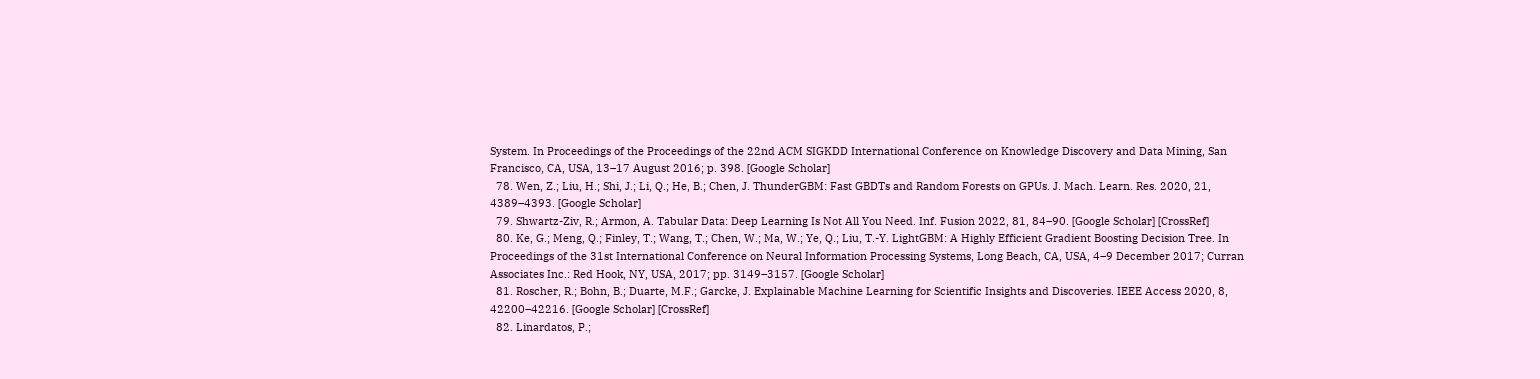System. In Proceedings of the Proceedings of the 22nd ACM SIGKDD International Conference on Knowledge Discovery and Data Mining, San Francisco, CA, USA, 13–17 August 2016; p. 398. [Google Scholar]
  78. Wen, Z.; Liu, H.; Shi, J.; Li, Q.; He, B.; Chen, J. ThunderGBM: Fast GBDTs and Random Forests on GPUs. J. Mach. Learn. Res. 2020, 21, 4389–4393. [Google Scholar]
  79. Shwartz-Ziv, R.; Armon, A. Tabular Data: Deep Learning Is Not All You Need. Inf. Fusion 2022, 81, 84–90. [Google Scholar] [CrossRef]
  80. Ke, G.; Meng, Q.; Finley, T.; Wang, T.; Chen, W.; Ma, W.; Ye, Q.; Liu, T.-Y. LightGBM: A Highly Efficient Gradient Boosting Decision Tree. In Proceedings of the 31st International Conference on Neural Information Processing Systems, Long Beach, CA, USA, 4–9 December 2017; Curran Associates Inc.: Red Hook, NY, USA, 2017; pp. 3149–3157. [Google Scholar]
  81. Roscher, R.; Bohn, B.; Duarte, M.F.; Garcke, J. Explainable Machine Learning for Scientific Insights and Discoveries. IEEE Access 2020, 8, 42200–42216. [Google Scholar] [CrossRef]
  82. Linardatos, P.;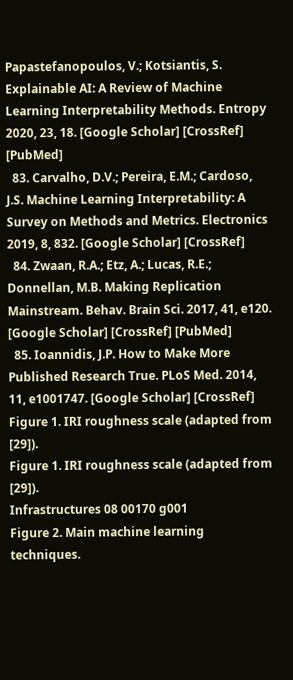Papastefanopoulos, V.; Kotsiantis, S. Explainable AI: A Review of Machine Learning Interpretability Methods. Entropy 2020, 23, 18. [Google Scholar] [CrossRef] [PubMed]
  83. Carvalho, D.V.; Pereira, E.M.; Cardoso, J.S. Machine Learning Interpretability: A Survey on Methods and Metrics. Electronics 2019, 8, 832. [Google Scholar] [CrossRef]
  84. Zwaan, R.A.; Etz, A.; Lucas, R.E.; Donnellan, M.B. Making Replication Mainstream. Behav. Brain Sci. 2017, 41, e120. [Google Scholar] [CrossRef] [PubMed]
  85. Ioannidis, J.P. How to Make More Published Research True. PLoS Med. 2014, 11, e1001747. [Google Scholar] [CrossRef]
Figure 1. IRI roughness scale (adapted from [29]).
Figure 1. IRI roughness scale (adapted from [29]).
Infrastructures 08 00170 g001
Figure 2. Main machine learning techniques.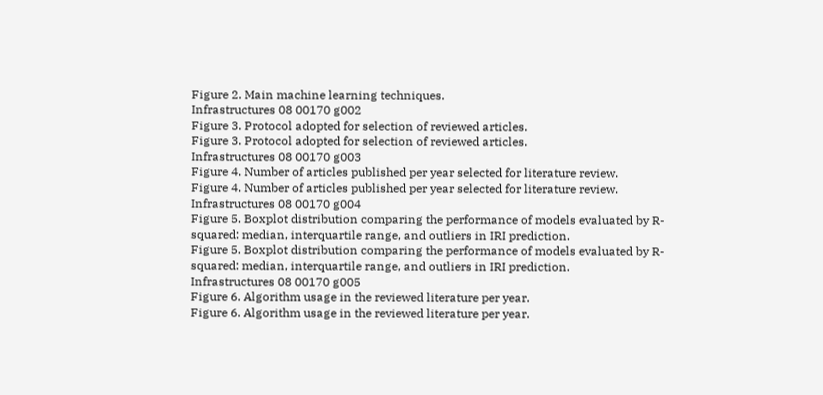Figure 2. Main machine learning techniques.
Infrastructures 08 00170 g002
Figure 3. Protocol adopted for selection of reviewed articles.
Figure 3. Protocol adopted for selection of reviewed articles.
Infrastructures 08 00170 g003
Figure 4. Number of articles published per year selected for literature review.
Figure 4. Number of articles published per year selected for literature review.
Infrastructures 08 00170 g004
Figure 5. Boxplot distribution comparing the performance of models evaluated by R-squared: median, interquartile range, and outliers in IRI prediction.
Figure 5. Boxplot distribution comparing the performance of models evaluated by R-squared: median, interquartile range, and outliers in IRI prediction.
Infrastructures 08 00170 g005
Figure 6. Algorithm usage in the reviewed literature per year.
Figure 6. Algorithm usage in the reviewed literature per year.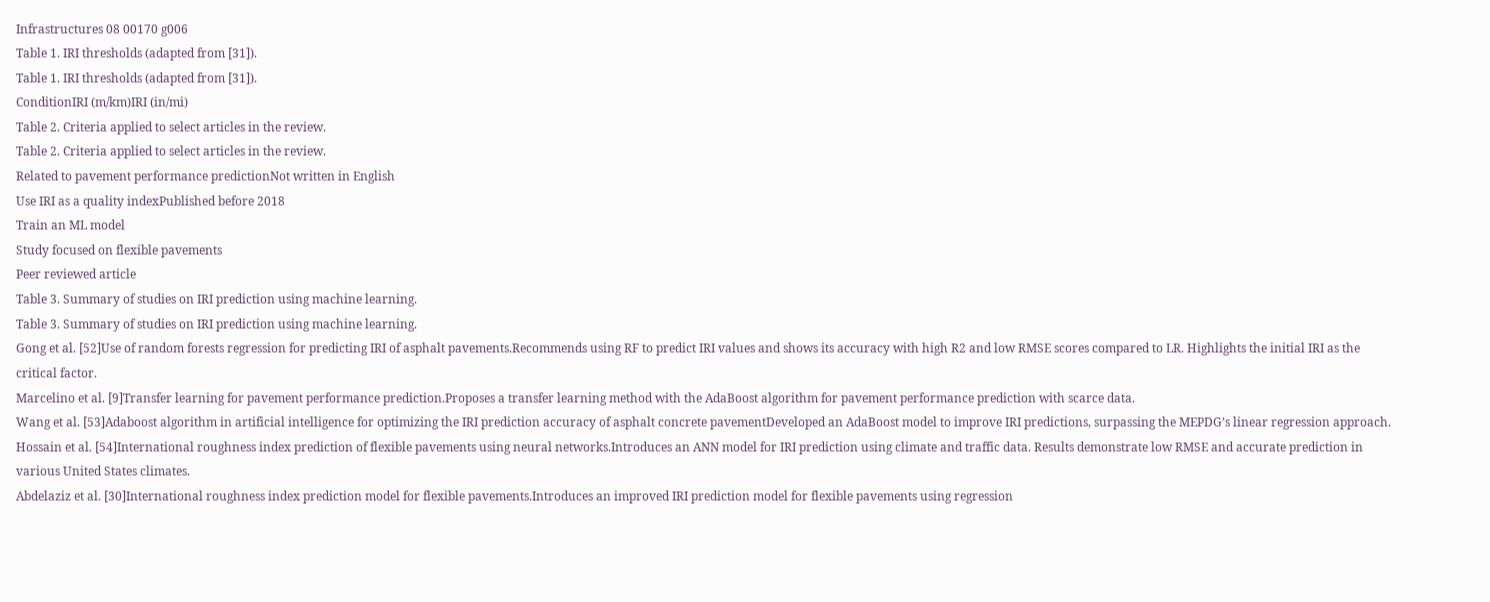Infrastructures 08 00170 g006
Table 1. IRI thresholds (adapted from [31]).
Table 1. IRI thresholds (adapted from [31]).
ConditionIRI (m/km)IRI (in/mi)
Table 2. Criteria applied to select articles in the review.
Table 2. Criteria applied to select articles in the review.
Related to pavement performance predictionNot written in English
Use IRI as a quality indexPublished before 2018
Train an ML model
Study focused on flexible pavements
Peer reviewed article
Table 3. Summary of studies on IRI prediction using machine learning.
Table 3. Summary of studies on IRI prediction using machine learning.
Gong et al. [52]Use of random forests regression for predicting IRI of asphalt pavements.Recommends using RF to predict IRI values and shows its accuracy with high R2 and low RMSE scores compared to LR. Highlights the initial IRI as the critical factor.
Marcelino et al. [9]Transfer learning for pavement performance prediction.Proposes a transfer learning method with the AdaBoost algorithm for pavement performance prediction with scarce data.
Wang et al. [53]Adaboost algorithm in artificial intelligence for optimizing the IRI prediction accuracy of asphalt concrete pavementDeveloped an AdaBoost model to improve IRI predictions, surpassing the MEPDG’s linear regression approach.
Hossain et al. [54]International roughness index prediction of flexible pavements using neural networks.Introduces an ANN model for IRI prediction using climate and traffic data. Results demonstrate low RMSE and accurate prediction in various United States climates.
Abdelaziz et al. [30]International roughness index prediction model for flexible pavements.Introduces an improved IRI prediction model for flexible pavements using regression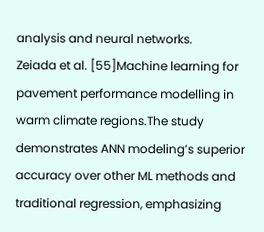analysis and neural networks.
Zeiada et al. [55]Machine learning for pavement performance modelling in warm climate regions.The study demonstrates ANN modeling’s superior accuracy over other ML methods and traditional regression, emphasizing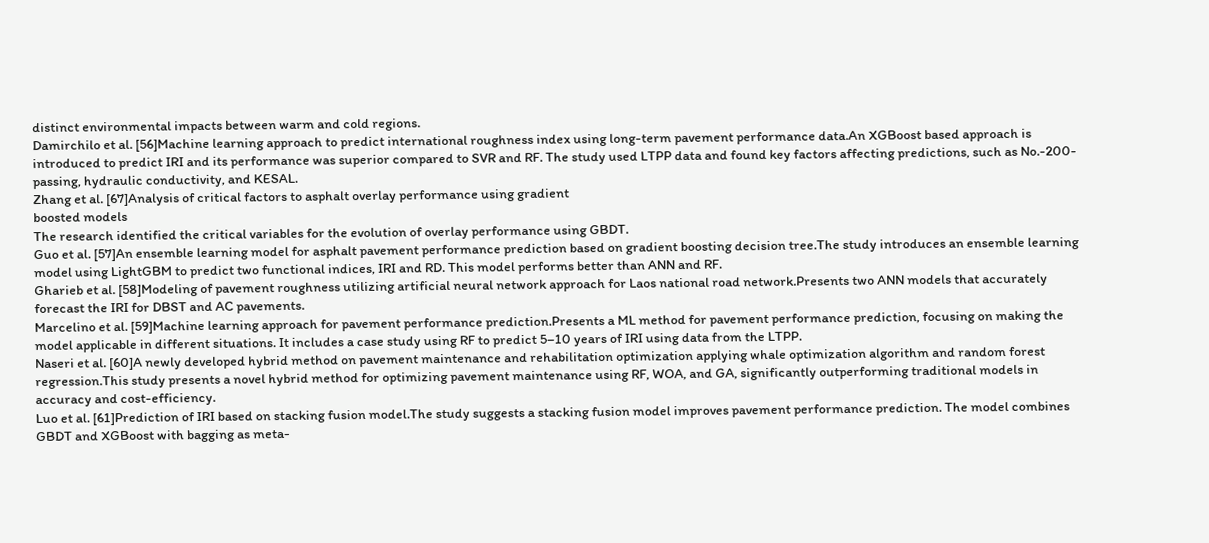distinct environmental impacts between warm and cold regions.
Damirchilo et al. [56]Machine learning approach to predict international roughness index using long-term pavement performance data.An XGBoost based approach is introduced to predict IRI and its performance was superior compared to SVR and RF. The study used LTPP data and found key factors affecting predictions, such as No.-200-passing, hydraulic conductivity, and KESAL.
Zhang et al. [67]Analysis of critical factors to asphalt overlay performance using gradient
boosted models
The research identified the critical variables for the evolution of overlay performance using GBDT.
Guo et al. [57]An ensemble learning model for asphalt pavement performance prediction based on gradient boosting decision tree.The study introduces an ensemble learning model using LightGBM to predict two functional indices, IRI and RD. This model performs better than ANN and RF.
Gharieb et al. [58]Modeling of pavement roughness utilizing artificial neural network approach for Laos national road network.Presents two ANN models that accurately forecast the IRI for DBST and AC pavements.
Marcelino et al. [59]Machine learning approach for pavement performance prediction.Presents a ML method for pavement performance prediction, focusing on making the model applicable in different situations. It includes a case study using RF to predict 5–10 years of IRI using data from the LTPP.
Naseri et al. [60]A newly developed hybrid method on pavement maintenance and rehabilitation optimization applying whale optimization algorithm and random forest regression.This study presents a novel hybrid method for optimizing pavement maintenance using RF, WOA, and GA, significantly outperforming traditional models in accuracy and cost-efficiency.
Luo et al. [61]Prediction of IRI based on stacking fusion model.The study suggests a stacking fusion model improves pavement performance prediction. The model combines GBDT and XGBoost with bagging as meta-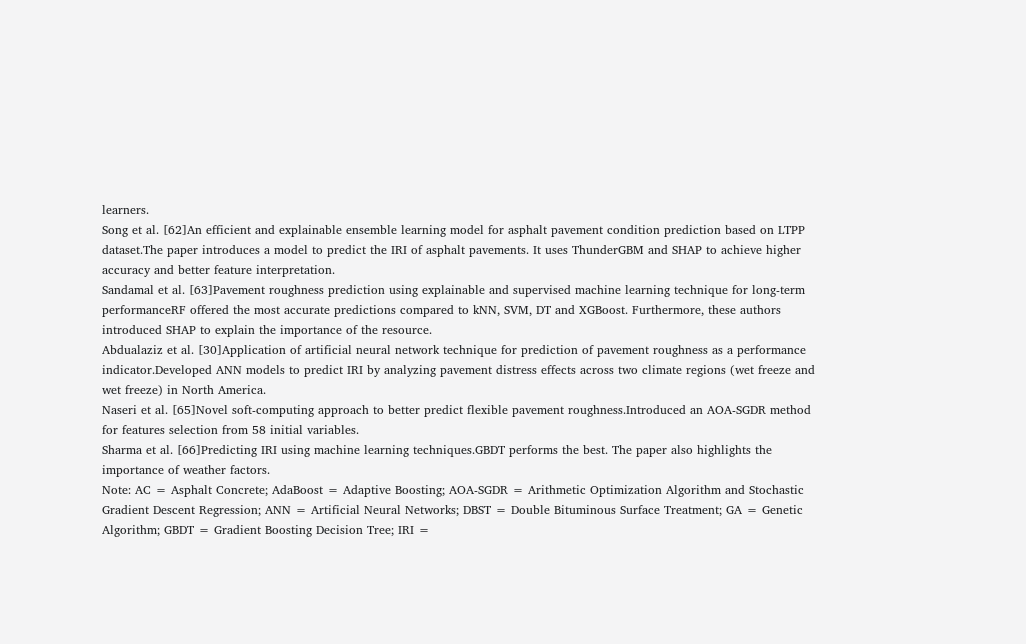learners.
Song et al. [62]An efficient and explainable ensemble learning model for asphalt pavement condition prediction based on LTPP dataset.The paper introduces a model to predict the IRI of asphalt pavements. It uses ThunderGBM and SHAP to achieve higher accuracy and better feature interpretation.
Sandamal et al. [63]Pavement roughness prediction using explainable and supervised machine learning technique for long-term performanceRF offered the most accurate predictions compared to kNN, SVM, DT and XGBoost. Furthermore, these authors introduced SHAP to explain the importance of the resource.
Abdualaziz et al. [30]Application of artificial neural network technique for prediction of pavement roughness as a performance indicator.Developed ANN models to predict IRI by analyzing pavement distress effects across two climate regions (wet freeze and wet freeze) in North America.
Naseri et al. [65]Novel soft-computing approach to better predict flexible pavement roughness.Introduced an AOA-SGDR method for features selection from 58 initial variables.
Sharma et al. [66]Predicting IRI using machine learning techniques.GBDT performs the best. The paper also highlights the importance of weather factors.
Note: AC = Asphalt Concrete; AdaBoost = Adaptive Boosting; AOA-SGDR = Arithmetic Optimization Algorithm and Stochastic Gradient Descent Regression; ANN = Artificial Neural Networks; DBST = Double Bituminous Surface Treatment; GA = Genetic Algorithm; GBDT = Gradient Boosting Decision Tree; IRI =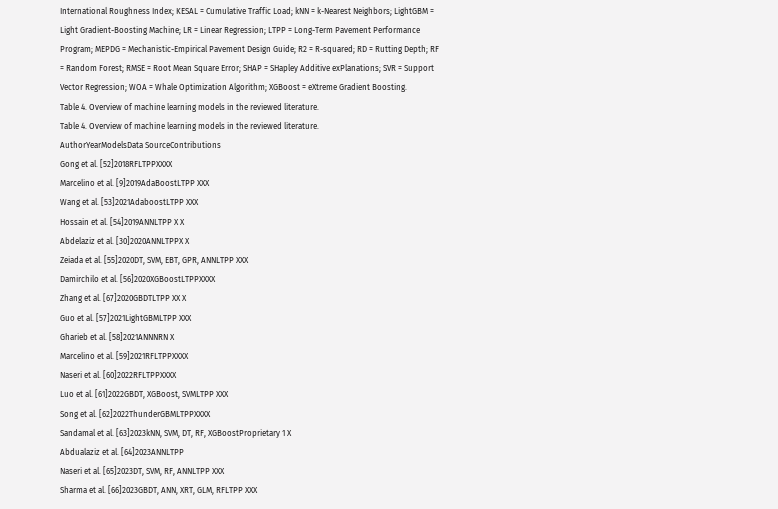International Roughness Index; KESAL = Cumulative Traffic Load; kNN = k-Nearest Neighbors; LightGBM = Light Gradient-Boosting Machine; LR = Linear Regression; LTPP = Long-Term Pavement Performance Program; MEPDG = Mechanistic-Empirical Pavement Design Guide; R2 = R-squared; RD = Rutting Depth; RF = Random Forest; RMSE = Root Mean Square Error; SHAP = SHapley Additive exPlanations; SVR = Support Vector Regression; WOA = Whale Optimization Algorithm; XGBoost = eXtreme Gradient Boosting.
Table 4. Overview of machine learning models in the reviewed literature.
Table 4. Overview of machine learning models in the reviewed literature.
AuthorYearModelsData SourceContributions
Gong et al. [52]2018RFLTPPXXXX
Marcelino et al. [9]2019AdaBoostLTPP XXX
Wang et al. [53]2021AdaboostLTPP XXX
Hossain et al. [54]2019ANNLTPP X X
Abdelaziz et al. [30]2020ANNLTPPX X
Zeiada et al. [55]2020DT, SVM, EBT, GPR, ANNLTPP XXX
Damirchilo et al. [56]2020XGBoostLTPPXXXX
Zhang et al. [67]2020GBDTLTPP XX X
Guo et al. [57]2021LightGBMLTPP XXX
Gharieb et al. [58]2021ANNNRN X
Marcelino et al. [59]2021RFLTPPXXXX
Naseri et al. [60]2022RFLTPPXXXX
Luo et al. [61]2022GBDT, XGBoost, SVMLTPP XXX
Song et al. [62]2022ThunderGBMLTPPXXXX
Sandamal et al. [63]2023kNN, SVM, DT, RF, XGBoostProprietary 1 X
Abdualaziz et al. [64]2023ANNLTPP
Naseri et al. [65]2023DT, SVM, RF, ANNLTPP XXX
Sharma et al. [66]2023GBDT, ANN, XRT, GLM, RFLTPP XXX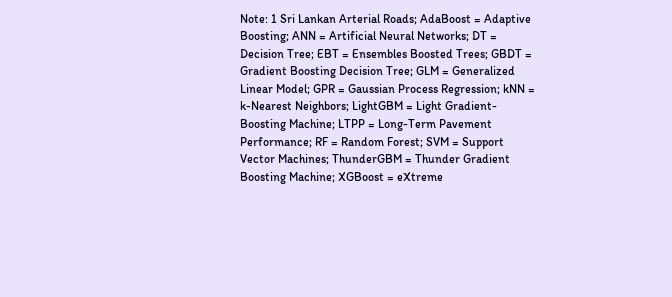Note: 1 Sri Lankan Arterial Roads; AdaBoost = Adaptive Boosting; ANN = Artificial Neural Networks; DT = Decision Tree; EBT = Ensembles Boosted Trees; GBDT = Gradient Boosting Decision Tree; GLM = Generalized Linear Model; GPR = Gaussian Process Regression; kNN = k-Nearest Neighbors; LightGBM = Light Gradient-Boosting Machine; LTPP = Long-Term Pavement Performance; RF = Random Forest; SVM = Support Vector Machines; ThunderGBM = Thunder Gradient Boosting Machine; XGBoost = eXtreme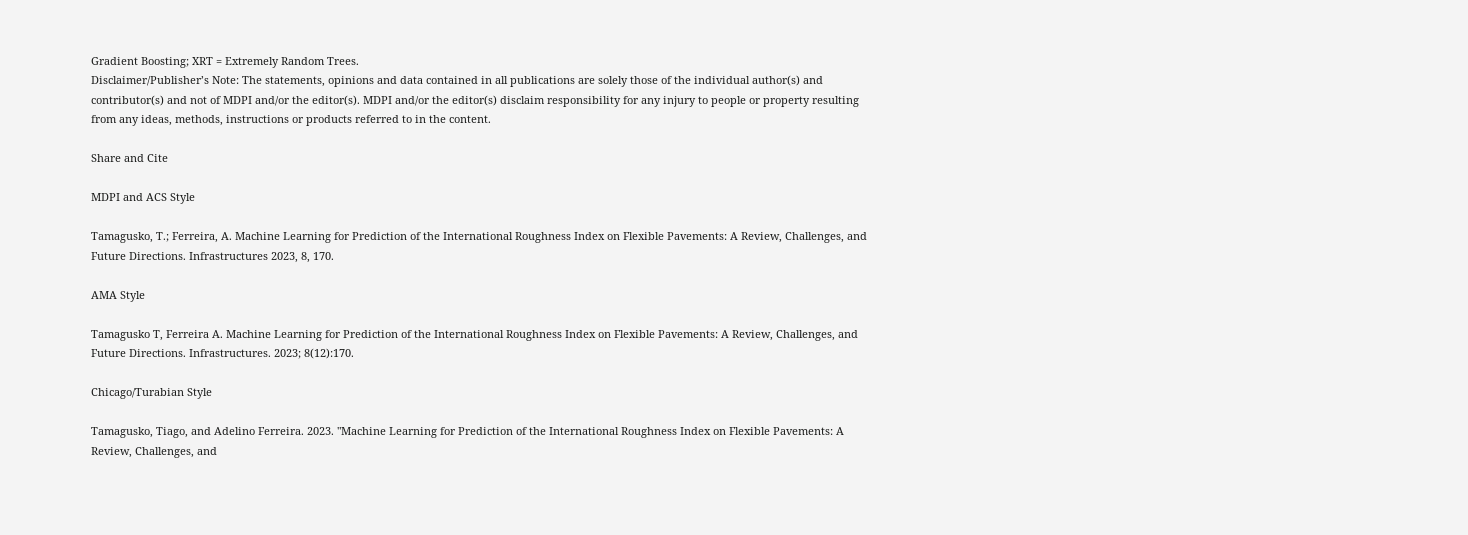Gradient Boosting; XRT = Extremely Random Trees.
Disclaimer/Publisher’s Note: The statements, opinions and data contained in all publications are solely those of the individual author(s) and contributor(s) and not of MDPI and/or the editor(s). MDPI and/or the editor(s) disclaim responsibility for any injury to people or property resulting from any ideas, methods, instructions or products referred to in the content.

Share and Cite

MDPI and ACS Style

Tamagusko, T.; Ferreira, A. Machine Learning for Prediction of the International Roughness Index on Flexible Pavements: A Review, Challenges, and Future Directions. Infrastructures 2023, 8, 170.

AMA Style

Tamagusko T, Ferreira A. Machine Learning for Prediction of the International Roughness Index on Flexible Pavements: A Review, Challenges, and Future Directions. Infrastructures. 2023; 8(12):170.

Chicago/Turabian Style

Tamagusko, Tiago, and Adelino Ferreira. 2023. "Machine Learning for Prediction of the International Roughness Index on Flexible Pavements: A Review, Challenges, and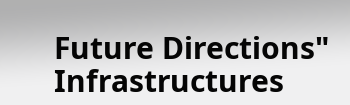Future Directions" Infrastructures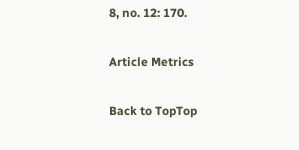8, no. 12: 170.

Article Metrics

Back to TopTop